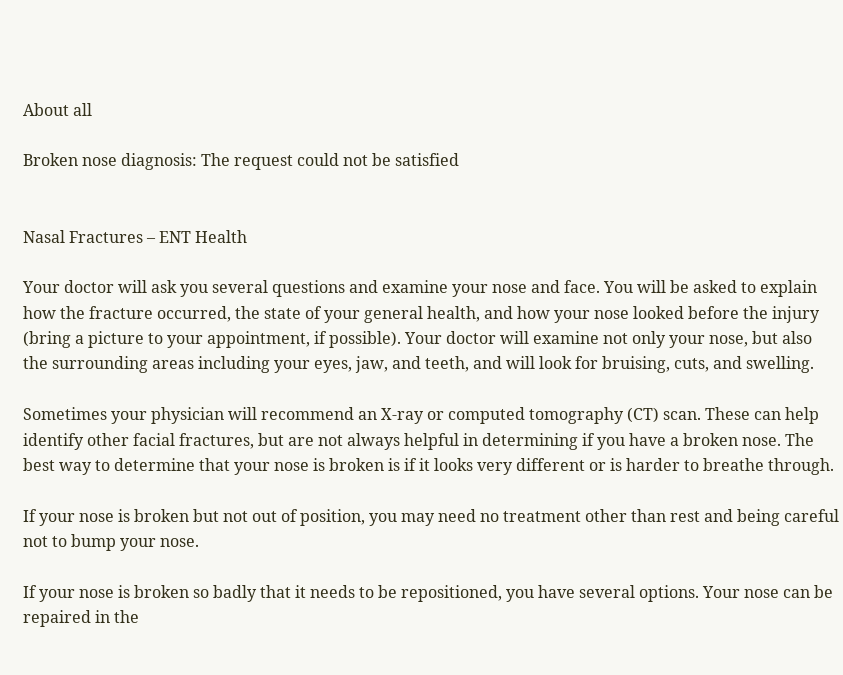About all

Broken nose diagnosis: The request could not be satisfied


Nasal Fractures – ENT Health

Your doctor will ask you several questions and examine your nose and face. You will be asked to explain how the fracture occurred, the state of your general health, and how your nose looked before the injury (bring a picture to your appointment, if possible). Your doctor will examine not only your nose, but also the surrounding areas including your eyes, jaw, and teeth, and will look for bruising, cuts, and swelling.

Sometimes your physician will recommend an X-ray or computed tomography (CT) scan. These can help identify other facial fractures, but are not always helpful in determining if you have a broken nose. The best way to determine that your nose is broken is if it looks very different or is harder to breathe through.

If your nose is broken but not out of position, you may need no treatment other than rest and being careful not to bump your nose.

If your nose is broken so badly that it needs to be repositioned, you have several options. Your nose can be repaired in the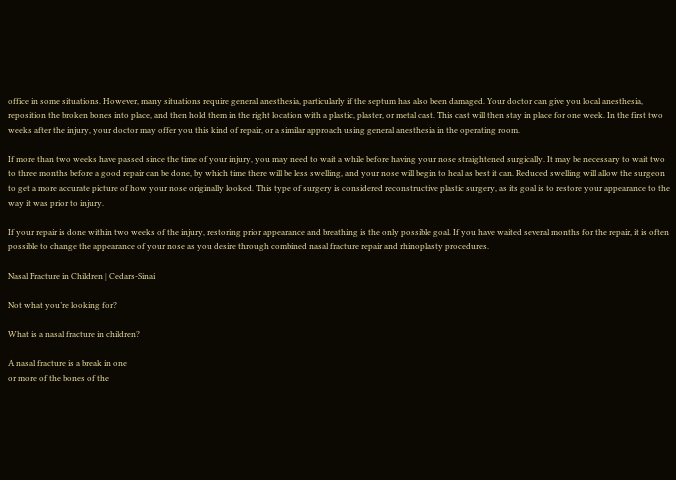office in some situations. However, many situations require general anesthesia, particularly if the septum has also been damaged. Your doctor can give you local anesthesia, reposition the broken bones into place, and then hold them in the right location with a plastic, plaster, or metal cast. This cast will then stay in place for one week. In the first two weeks after the injury, your doctor may offer you this kind of repair, or a similar approach using general anesthesia in the operating room.

If more than two weeks have passed since the time of your injury, you may need to wait a while before having your nose straightened surgically. It may be necessary to wait two to three months before a good repair can be done, by which time there will be less swelling, and your nose will begin to heal as best it can. Reduced swelling will allow the surgeon to get a more accurate picture of how your nose originally looked. This type of surgery is considered reconstructive plastic surgery, as its goal is to restore your appearance to the way it was prior to injury.

If your repair is done within two weeks of the injury, restoring prior appearance and breathing is the only possible goal. If you have waited several months for the repair, it is often possible to change the appearance of your nose as you desire through combined nasal fracture repair and rhinoplasty procedures.

Nasal Fracture in Children | Cedars-Sinai

Not what you’re looking for?

What is a nasal fracture in children?

A nasal fracture is a break in one
or more of the bones of the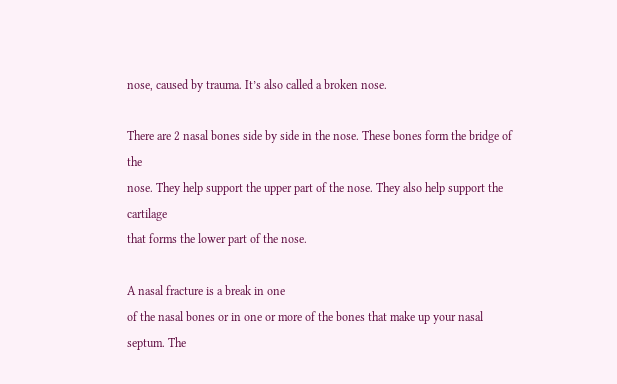nose, caused by trauma. It’s also called a broken nose.

There are 2 nasal bones side by side in the nose. These bones form the bridge of the
nose. They help support the upper part of the nose. They also help support the cartilage
that forms the lower part of the nose.

A nasal fracture is a break in one
of the nasal bones or in one or more of the bones that make up your nasal septum. The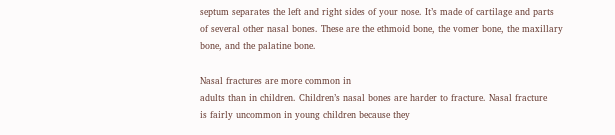septum separates the left and right sides of your nose. It’s made of cartilage and parts
of several other nasal bones. These are the ethmoid bone, the vomer bone, the maxillary
bone, and the palatine bone.

Nasal fractures are more common in
adults than in children. Children’s nasal bones are harder to fracture. Nasal fracture
is fairly uncommon in young children because they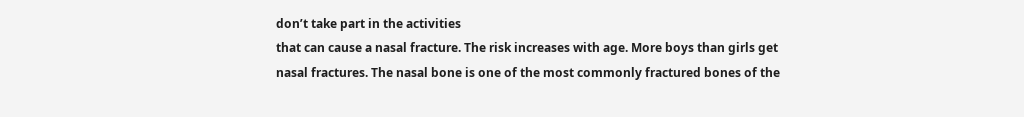don’t take part in the activities
that can cause a nasal fracture. The risk increases with age. More boys than girls get
nasal fractures. The nasal bone is one of the most commonly fractured bones of the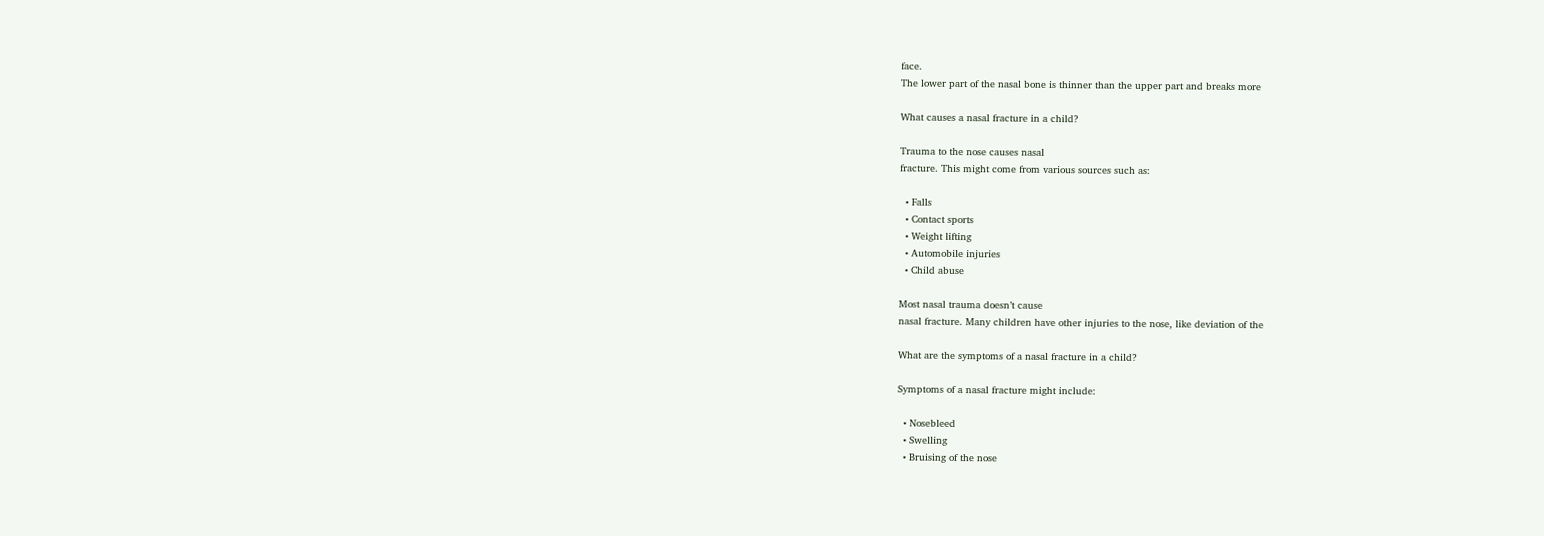face.
The lower part of the nasal bone is thinner than the upper part and breaks more

What causes a nasal fracture in a child?

Trauma to the nose causes nasal
fracture. This might come from various sources such as:

  • Falls
  • Contact sports
  • Weight lifting
  • Automobile injuries
  • Child abuse

Most nasal trauma doesn’t cause
nasal fracture. Many children have other injuries to the nose, like deviation of the

What are the symptoms of a nasal fracture in a child?

Symptoms of a nasal fracture might include:

  • Nosebleed
  • Swelling
  • Bruising of the nose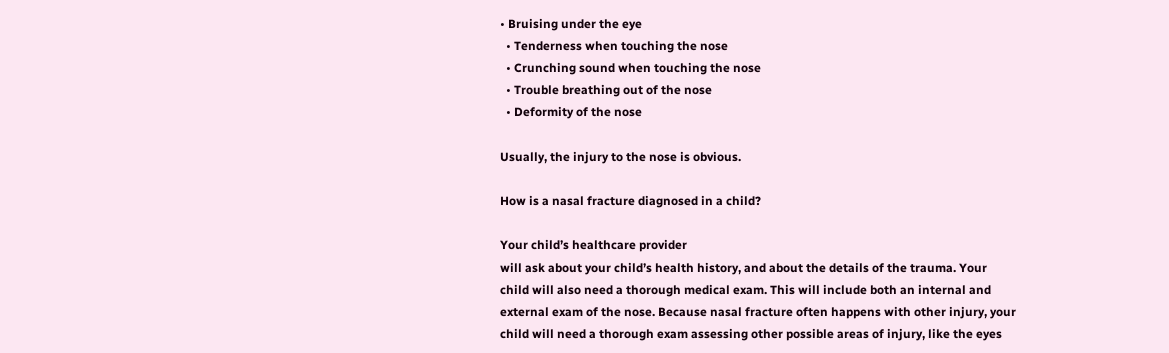• Bruising under the eye
  • Tenderness when touching the nose
  • Crunching sound when touching the nose
  • Trouble breathing out of the nose
  • Deformity of the nose

Usually, the injury to the nose is obvious.

How is a nasal fracture diagnosed in a child?

Your child’s healthcare provider
will ask about your child’s health history, and about the details of the trauma. Your
child will also need a thorough medical exam. This will include both an internal and
external exam of the nose. Because nasal fracture often happens with other injury, your
child will need a thorough exam assessing other possible areas of injury, like the eyes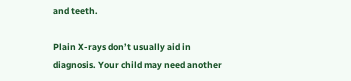and teeth.

Plain X-rays don’t usually aid in
diagnosis. Your child may need another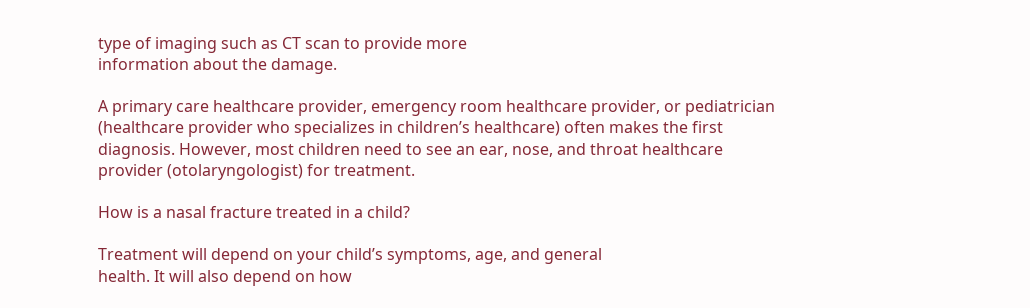type of imaging such as CT scan to provide more
information about the damage.

A primary care healthcare provider, emergency room healthcare provider, or pediatrician
(healthcare provider who specializes in children’s healthcare) often makes the first
diagnosis. However, most children need to see an ear, nose, and throat healthcare
provider (otolaryngologist) for treatment.

How is a nasal fracture treated in a child?

Treatment will depend on your child’s symptoms, age, and general
health. It will also depend on how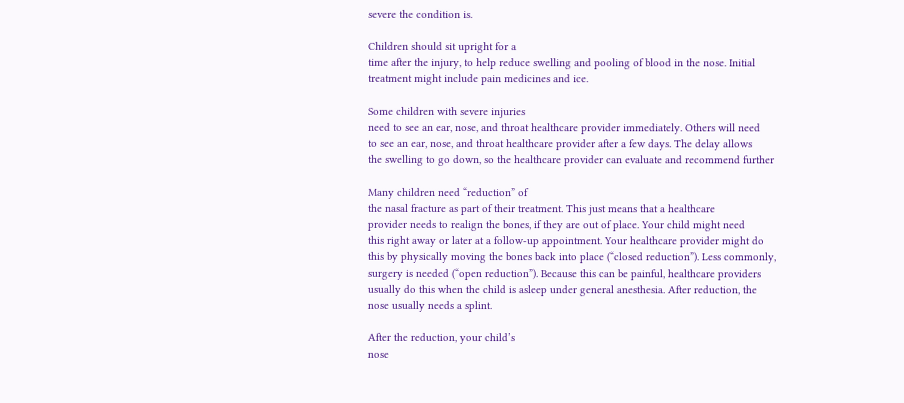severe the condition is.

Children should sit upright for a
time after the injury, to help reduce swelling and pooling of blood in the nose. Initial
treatment might include pain medicines and ice.

Some children with severe injuries
need to see an ear, nose, and throat healthcare provider immediately. Others will need
to see an ear, nose, and throat healthcare provider after a few days. The delay allows
the swelling to go down, so the healthcare provider can evaluate and recommend further

Many children need “reduction” of
the nasal fracture as part of their treatment. This just means that a healthcare
provider needs to realign the bones, if they are out of place. Your child might need
this right away or later at a follow-up appointment. Your healthcare provider might do
this by physically moving the bones back into place (“closed reduction”). Less commonly,
surgery is needed (“open reduction”). Because this can be painful, healthcare providers
usually do this when the child is asleep under general anesthesia. After reduction, the
nose usually needs a splint.

After the reduction, your child’s
nose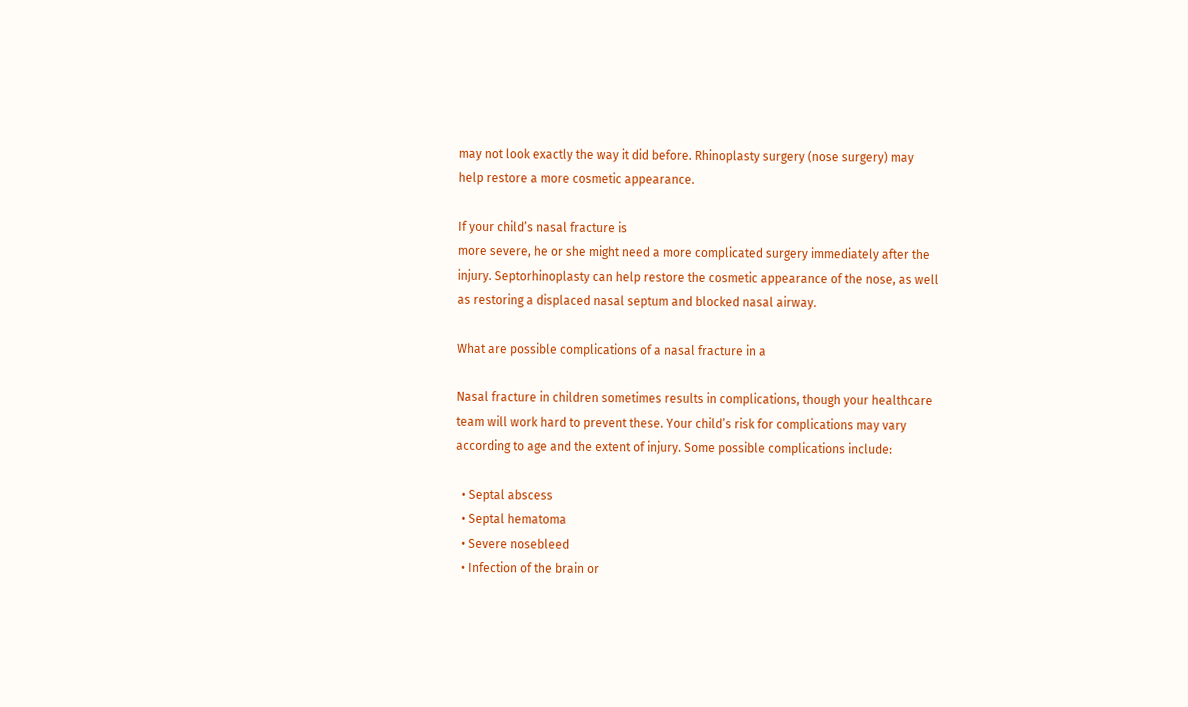may not look exactly the way it did before. Rhinoplasty surgery (nose surgery) may
help restore a more cosmetic appearance.

If your child’s nasal fracture is
more severe, he or she might need a more complicated surgery immediately after the
injury. Septorhinoplasty can help restore the cosmetic appearance of the nose, as well
as restoring a displaced nasal septum and blocked nasal airway.

What are possible complications of a nasal fracture in a

Nasal fracture in children sometimes results in complications, though your healthcare
team will work hard to prevent these. Your child’s risk for complications may vary
according to age and the extent of injury. Some possible complications include:

  • Septal abscess
  • Septal hematoma
  • Severe nosebleed
  • Infection of the brain or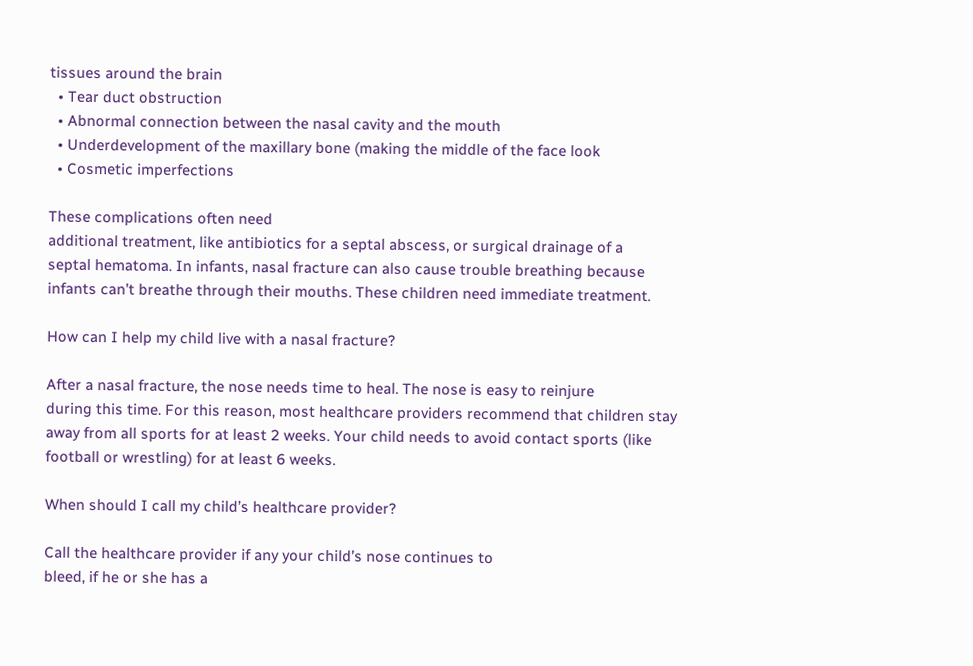tissues around the brain
  • Tear duct obstruction
  • Abnormal connection between the nasal cavity and the mouth
  • Underdevelopment of the maxillary bone (making the middle of the face look
  • Cosmetic imperfections

These complications often need
additional treatment, like antibiotics for a septal abscess, or surgical drainage of a
septal hematoma. In infants, nasal fracture can also cause trouble breathing because
infants can’t breathe through their mouths. These children need immediate treatment.

How can I help my child live with a nasal fracture?

After a nasal fracture, the nose needs time to heal. The nose is easy to reinjure
during this time. For this reason, most healthcare providers recommend that children stay
away from all sports for at least 2 weeks. Your child needs to avoid contact sports (like
football or wrestling) for at least 6 weeks.

When should I call my child’s healthcare provider?

Call the healthcare provider if any your child’s nose continues to
bleed, if he or she has a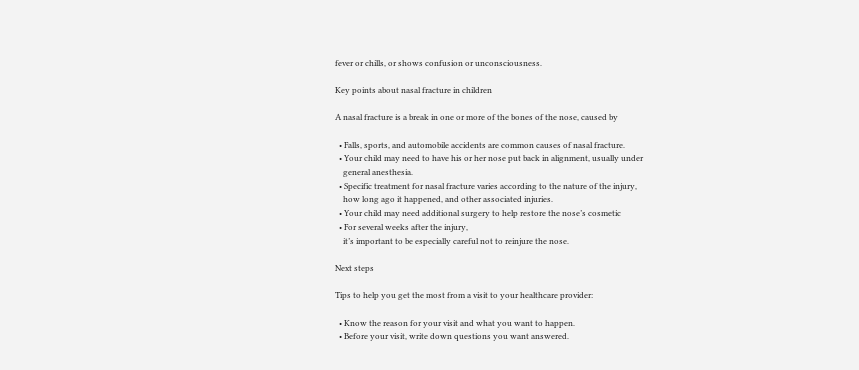fever or chills, or shows confusion or unconsciousness.

Key points about nasal fracture in children

A nasal fracture is a break in one or more of the bones of the nose, caused by

  • Falls, sports, and automobile accidents are common causes of nasal fracture.
  • Your child may need to have his or her nose put back in alignment, usually under
    general anesthesia.
  • Specific treatment for nasal fracture varies according to the nature of the injury,
    how long ago it happened, and other associated injuries.
  • Your child may need additional surgery to help restore the nose’s cosmetic
  • For several weeks after the injury,
    it’s important to be especially careful not to reinjure the nose.

Next steps

Tips to help you get the most from a visit to your healthcare provider:

  • Know the reason for your visit and what you want to happen.
  • Before your visit, write down questions you want answered.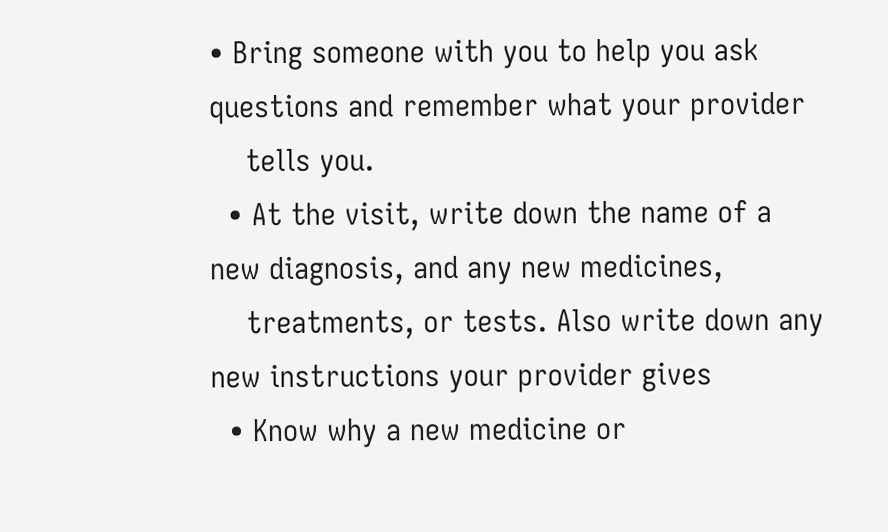• Bring someone with you to help you ask questions and remember what your provider
    tells you.
  • At the visit, write down the name of a new diagnosis, and any new medicines,
    treatments, or tests. Also write down any new instructions your provider gives
  • Know why a new medicine or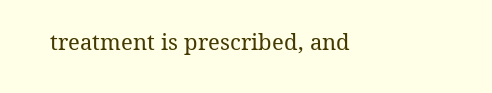treatment is prescribed, and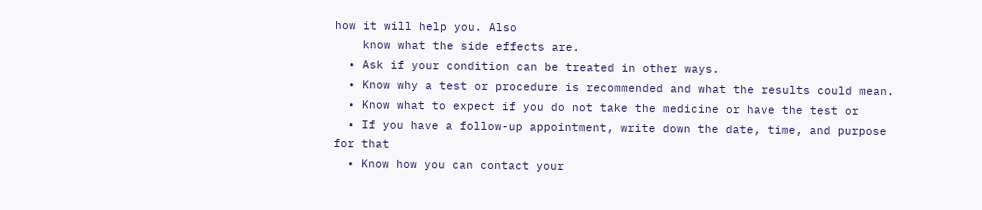how it will help you. Also
    know what the side effects are.
  • Ask if your condition can be treated in other ways.
  • Know why a test or procedure is recommended and what the results could mean.
  • Know what to expect if you do not take the medicine or have the test or
  • If you have a follow-up appointment, write down the date, time, and purpose for that
  • Know how you can contact your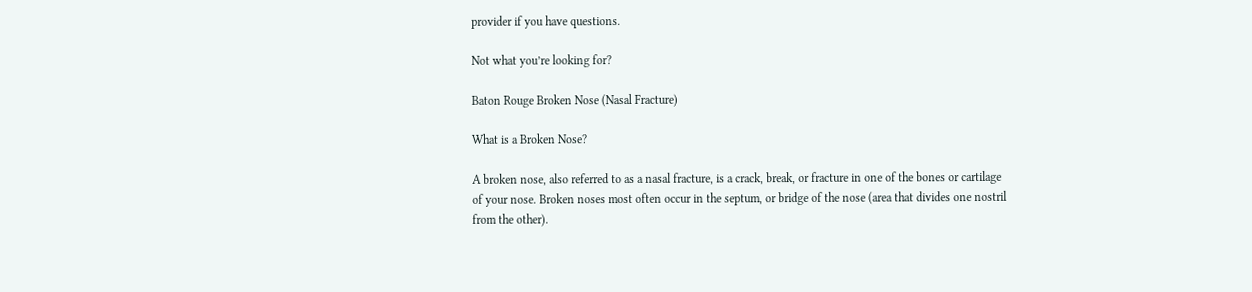provider if you have questions.

Not what you’re looking for?

Baton Rouge Broken Nose (Nasal Fracture)

What is a Broken Nose?

A broken nose, also referred to as a nasal fracture, is a crack, break, or fracture in one of the bones or cartilage of your nose. Broken noses most often occur in the septum, or bridge of the nose (area that divides one nostril from the other).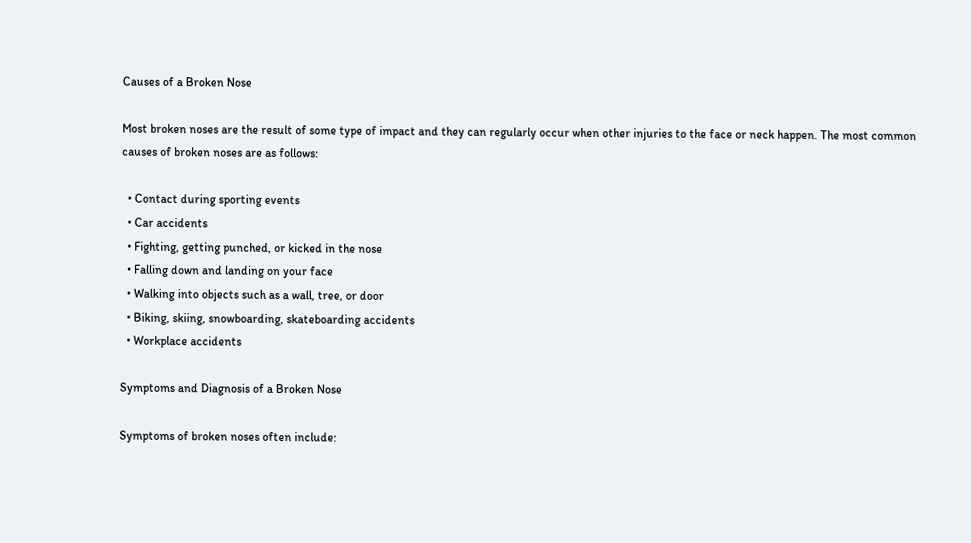Causes of a Broken Nose

Most broken noses are the result of some type of impact and they can regularly occur when other injuries to the face or neck happen. The most common causes of broken noses are as follows:

  • Contact during sporting events
  • Car accidents
  • Fighting, getting punched, or kicked in the nose
  • Falling down and landing on your face
  • Walking into objects such as a wall, tree, or door
  • Biking, skiing, snowboarding, skateboarding accidents
  • Workplace accidents

Symptoms and Diagnosis of a Broken Nose

Symptoms of broken noses often include: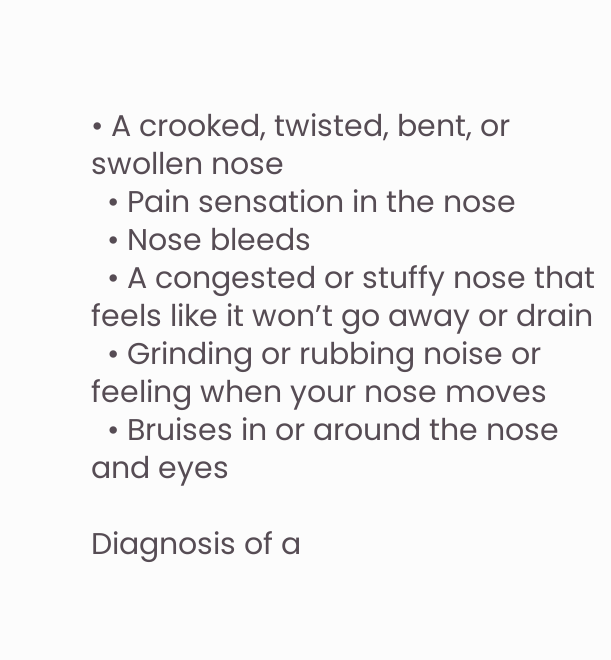• A crooked, twisted, bent, or swollen nose
  • Pain sensation in the nose
  • Nose bleeds
  • A congested or stuffy nose that feels like it won’t go away or drain
  • Grinding or rubbing noise or feeling when your nose moves
  • Bruises in or around the nose and eyes

Diagnosis of a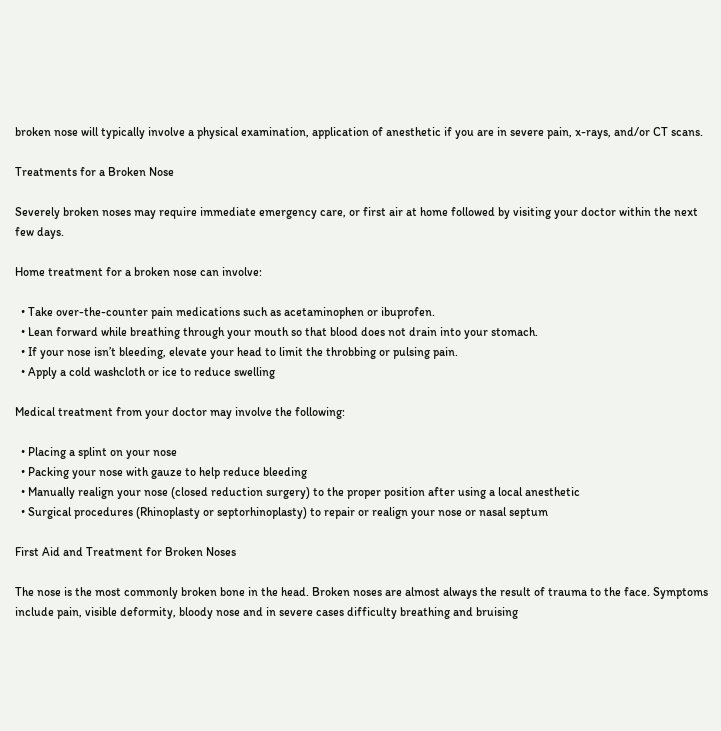broken nose will typically involve a physical examination, application of anesthetic if you are in severe pain, x-rays, and/or CT scans.

Treatments for a Broken Nose

Severely broken noses may require immediate emergency care, or first air at home followed by visiting your doctor within the next few days.

Home treatment for a broken nose can involve:

  • Take over-the-counter pain medications such as acetaminophen or ibuprofen.
  • Lean forward while breathing through your mouth so that blood does not drain into your stomach.
  • If your nose isn’t bleeding, elevate your head to limit the throbbing or pulsing pain.
  • Apply a cold washcloth or ice to reduce swelling

Medical treatment from your doctor may involve the following:

  • Placing a splint on your nose
  • Packing your nose with gauze to help reduce bleeding
  • Manually realign your nose (closed reduction surgery) to the proper position after using a local anesthetic
  • Surgical procedures (Rhinoplasty or septorhinoplasty) to repair or realign your nose or nasal septum

First Aid and Treatment for Broken Noses

The nose is the most commonly broken bone in the head. Broken noses are almost always the result of trauma to the face. Symptoms include pain, visible deformity, bloody nose and in severe cases difficulty breathing and bruising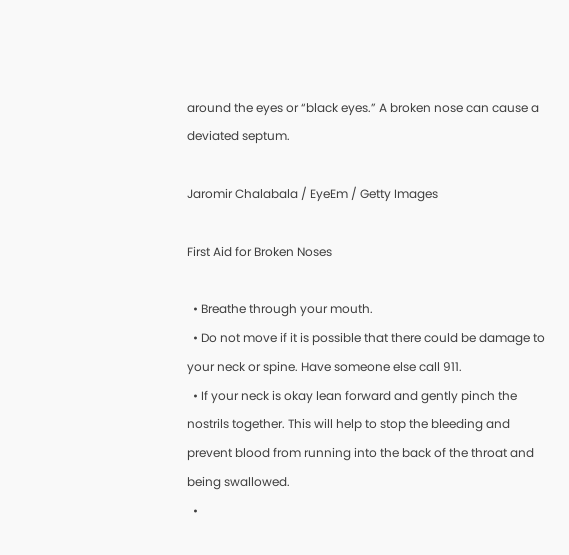around the eyes or “black eyes.” A broken nose can cause a deviated septum.

Jaromir Chalabala / EyeEm / Getty Images

First Aid for Broken Noses

  • Breathe through your mouth.
  • Do not move if it is possible that there could be damage to your neck or spine. Have someone else call 911.
  • If your neck is okay lean forward and gently pinch the nostrils together. This will help to stop the bleeding and prevent blood from running into the back of the throat and being swallowed.
  •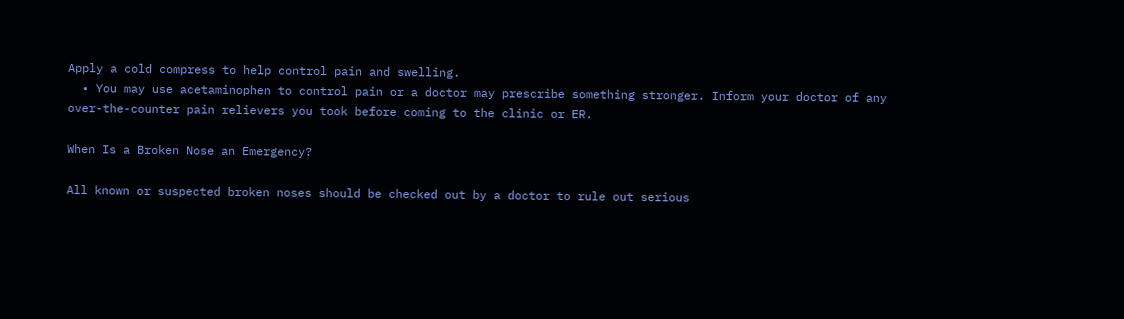Apply a cold compress to help control pain and swelling.
  • You may use acetaminophen to control pain or a doctor may prescribe something stronger. Inform your doctor of any over-the-counter pain relievers you took before coming to the clinic or ER.

When Is a Broken Nose an Emergency?

All known or suspected broken noses should be checked out by a doctor to rule out serious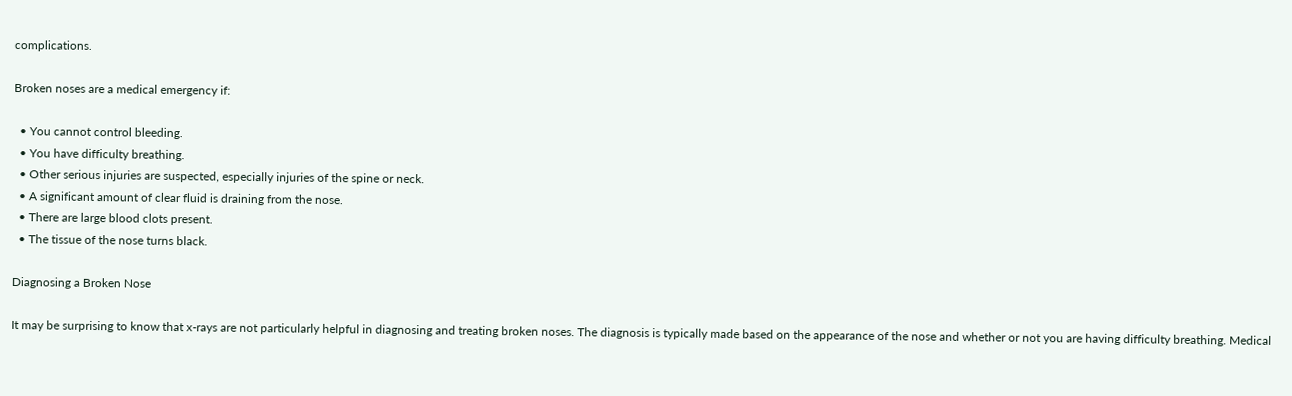complications.

Broken noses are a medical emergency if:

  • You cannot control bleeding.
  • You have difficulty breathing.
  • Other serious injuries are suspected, especially injuries of the spine or neck.
  • A significant amount of clear fluid is draining from the nose.
  • There are large blood clots present.
  • The tissue of the nose turns black.

Diagnosing a Broken Nose

It may be surprising to know that x-rays are not particularly helpful in diagnosing and treating broken noses. The diagnosis is typically made based on the appearance of the nose and whether or not you are having difficulty breathing. Medical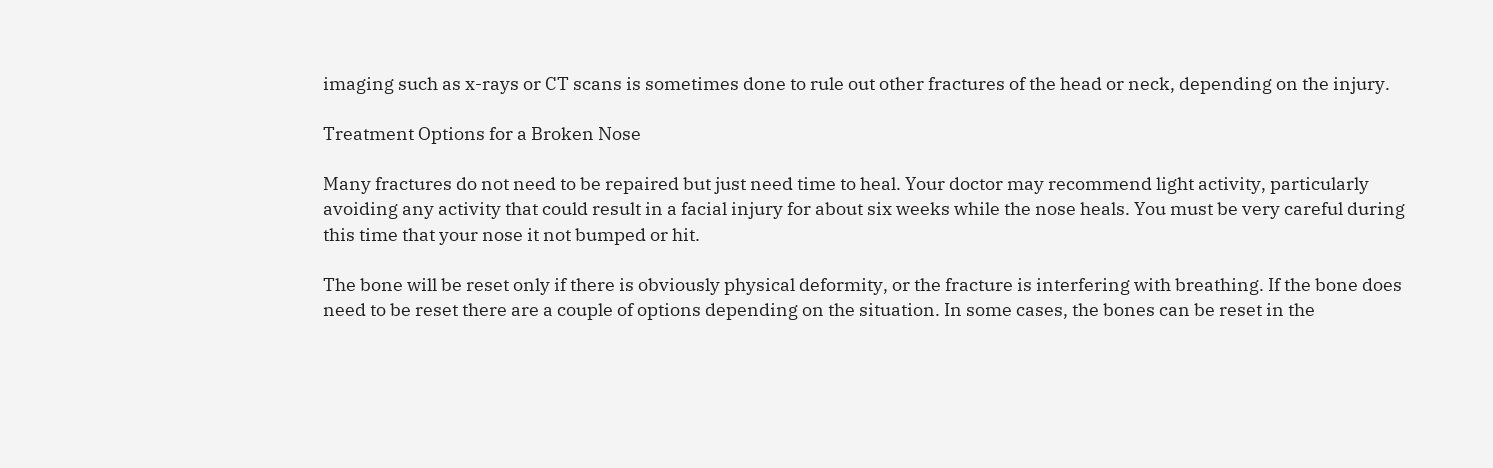imaging such as x-rays or CT scans is sometimes done to rule out other fractures of the head or neck, depending on the injury.

Treatment Options for a Broken Nose

Many fractures do not need to be repaired but just need time to heal. Your doctor may recommend light activity, particularly avoiding any activity that could result in a facial injury for about six weeks while the nose heals. You must be very careful during this time that your nose it not bumped or hit.

The bone will be reset only if there is obviously physical deformity, or the fracture is interfering with breathing. If the bone does need to be reset there are a couple of options depending on the situation. In some cases, the bones can be reset in the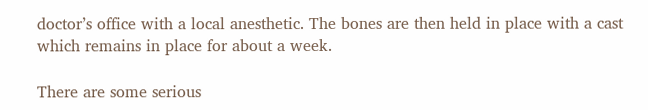doctor’s office with a local anesthetic. The bones are then held in place with a cast which remains in place for about a week.

There are some serious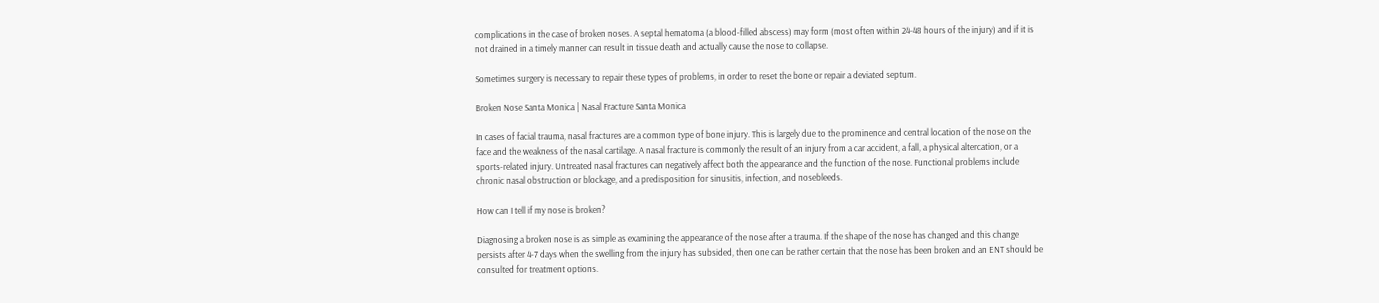complications in the case of broken noses. A septal hematoma (a blood-filled abscess) may form (most often within 24-48 hours of the injury) and if it is not drained in a timely manner can result in tissue death and actually cause the nose to collapse.

Sometimes surgery is necessary to repair these types of problems, in order to reset the bone or repair a deviated septum.

Broken Nose Santa Monica | Nasal Fracture Santa Monica

In cases of facial trauma, nasal fractures are a common type of bone injury. This is largely due to the prominence and central location of the nose on the face and the weakness of the nasal cartilage. A nasal fracture is commonly the result of an injury from a car accident, a fall, a physical altercation, or a sports-related injury. Untreated nasal fractures can negatively affect both the appearance and the function of the nose. Functional problems include chronic nasal obstruction or blockage, and a predisposition for sinusitis, infection, and nosebleeds.

How can I tell if my nose is broken?

Diagnosing a broken nose is as simple as examining the appearance of the nose after a trauma. If the shape of the nose has changed and this change persists after 4-7 days when the swelling from the injury has subsided, then one can be rather certain that the nose has been broken and an ENT should be consulted for treatment options.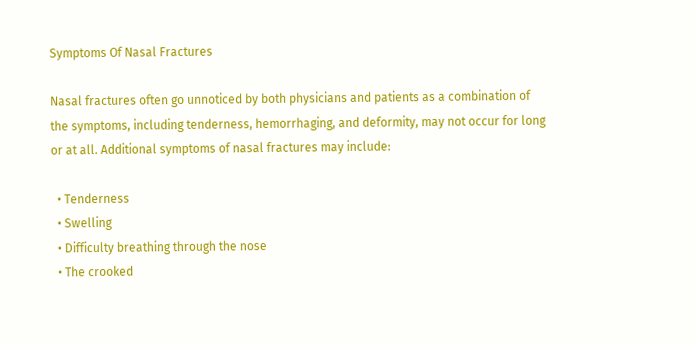Symptoms Of Nasal Fractures

Nasal fractures often go unnoticed by both physicians and patients as a combination of the symptoms, including tenderness, hemorrhaging, and deformity, may not occur for long or at all. Additional symptoms of nasal fractures may include:

  • Tenderness
  • Swelling
  • Difficulty breathing through the nose
  • The crooked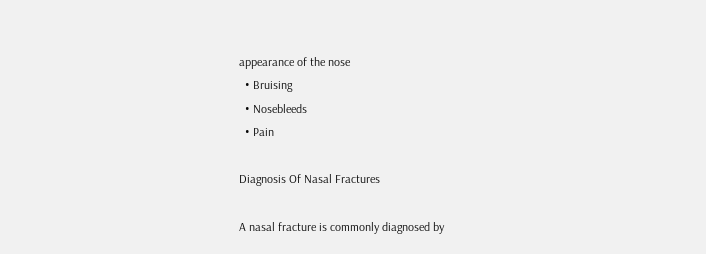appearance of the nose
  • Bruising
  • Nosebleeds
  • Pain

Diagnosis Of Nasal Fractures

A nasal fracture is commonly diagnosed by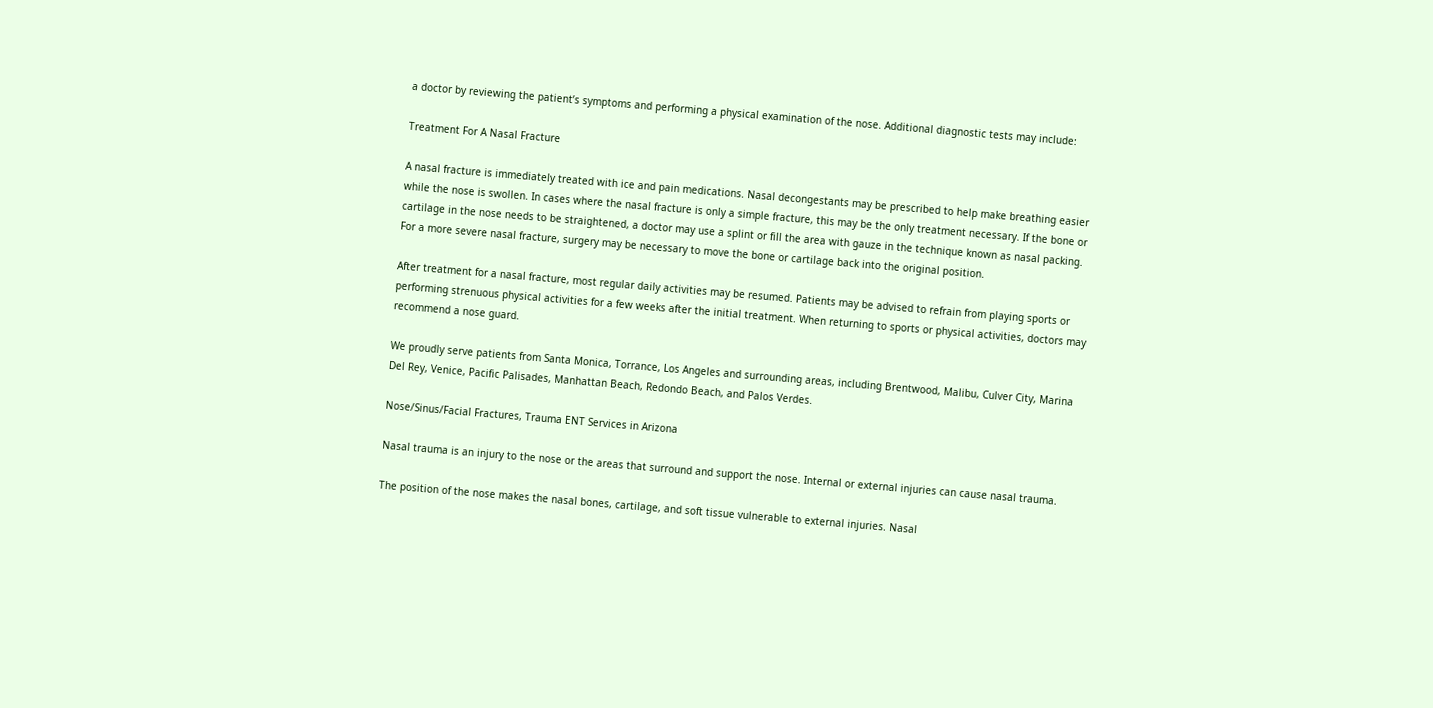a doctor by reviewing the patient’s symptoms and performing a physical examination of the nose. Additional diagnostic tests may include:

Treatment For A Nasal Fracture

A nasal fracture is immediately treated with ice and pain medications. Nasal decongestants may be prescribed to help make breathing easier while the nose is swollen. In cases where the nasal fracture is only a simple fracture, this may be the only treatment necessary. If the bone or cartilage in the nose needs to be straightened, a doctor may use a splint or fill the area with gauze in the technique known as nasal packing. For a more severe nasal fracture, surgery may be necessary to move the bone or cartilage back into the original position.

After treatment for a nasal fracture, most regular daily activities may be resumed. Patients may be advised to refrain from playing sports or performing strenuous physical activities for a few weeks after the initial treatment. When returning to sports or physical activities, doctors may recommend a nose guard.

We proudly serve patients from Santa Monica, Torrance, Los Angeles and surrounding areas, including Brentwood, Malibu, Culver City, Marina Del Rey, Venice, Pacific Palisades, Manhattan Beach, Redondo Beach, and Palos Verdes.

Nose/Sinus/Facial Fractures, Trauma ENT Services in Arizona

Nasal trauma is an injury to the nose or the areas that surround and support the nose. Internal or external injuries can cause nasal trauma.

The position of the nose makes the nasal bones, cartilage, and soft tissue vulnerable to external injuries. Nasal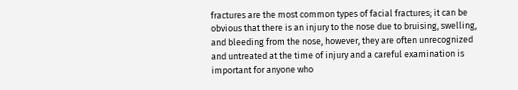fractures are the most common types of facial fractures; it can be obvious that there is an injury to the nose due to bruising, swelling, and bleeding from the nose, however, they are often unrecognized and untreated at the time of injury and a careful examination is important for anyone who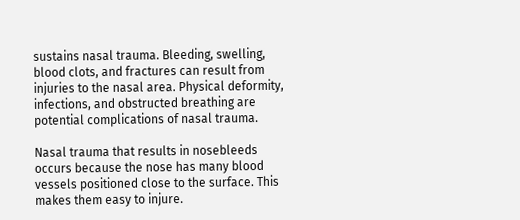sustains nasal trauma. Bleeding, swelling, blood clots, and fractures can result from injuries to the nasal area. Physical deformity, infections, and obstructed breathing are potential complications of nasal trauma.

Nasal trauma that results in nosebleeds occurs because the nose has many blood vessels positioned close to the surface. This makes them easy to injure.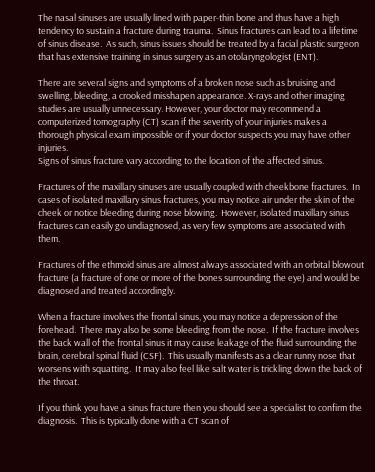The nasal sinuses are usually lined with paper-thin bone and thus have a high tendency to sustain a fracture during trauma.  Sinus fractures can lead to a lifetime of sinus disease.  As such, sinus issues should be treated by a facial plastic surgeon that has extensive training in sinus surgery as an otolaryngologist (ENT).

There are several signs and symptoms of a broken nose such as bruising and swelling, bleeding, a crooked misshapen appearance. X-rays and other imaging studies are usually unnecessary. However, your doctor may recommend a computerized tomography (CT) scan if the severity of your injuries makes a thorough physical exam impossible or if your doctor suspects you may have other injuries.
Signs of sinus fracture vary according to the location of the affected sinus.

Fractures of the maxillary sinuses are usually coupled with cheekbone fractures.  In cases of isolated maxillary sinus fractures, you may notice air under the skin of the cheek or notice bleeding during nose blowing.  However, isolated maxillary sinus fractures can easily go undiagnosed, as very few symptoms are associated with them.

Fractures of the ethmoid sinus are almost always associated with an orbital blowout fracture (a fracture of one or more of the bones surrounding the eye) and would be diagnosed and treated accordingly.

When a fracture involves the frontal sinus, you may notice a depression of the forehead.  There may also be some bleeding from the nose.  If the fracture involves the back wall of the frontal sinus it may cause leakage of the fluid surrounding the brain, cerebral spinal fluid (CSF).  This usually manifests as a clear runny nose that worsens with squatting.  It may also feel like salt water is trickling down the back of the throat.

If you think you have a sinus fracture then you should see a specialist to confirm the diagnosis.  This is typically done with a CT scan of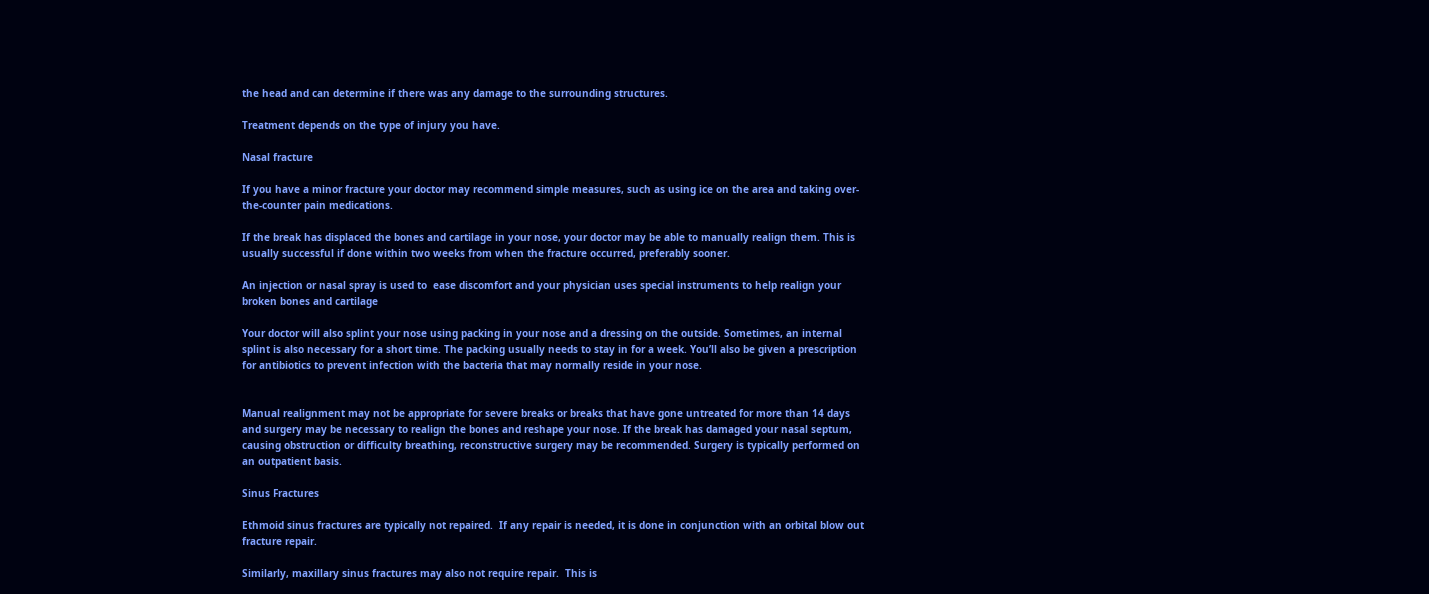the head and can determine if there was any damage to the surrounding structures.

Treatment depends on the type of injury you have.

Nasal fracture

If you have a minor fracture your doctor may recommend simple measures, such as using ice on the area and taking over-the-counter pain medications.

If the break has displaced the bones and cartilage in your nose, your doctor may be able to manually realign them. This is usually successful if done within two weeks from when the fracture occurred, preferably sooner.

An injection or nasal spray is used to  ease discomfort and your physician uses special instruments to help realign your broken bones and cartilage

Your doctor will also splint your nose using packing in your nose and a dressing on the outside. Sometimes, an internal splint is also necessary for a short time. The packing usually needs to stay in for a week. You’ll also be given a prescription for antibiotics to prevent infection with the bacteria that may normally reside in your nose.


Manual realignment may not be appropriate for severe breaks or breaks that have gone untreated for more than 14 days and surgery may be necessary to realign the bones and reshape your nose. If the break has damaged your nasal septum, causing obstruction or difficulty breathing, reconstructive surgery may be recommended. Surgery is typically performed on an outpatient basis.

Sinus Fractures

Ethmoid sinus fractures are typically not repaired.  If any repair is needed, it is done in conjunction with an orbital blow out fracture repair.

Similarly, maxillary sinus fractures may also not require repair.  This is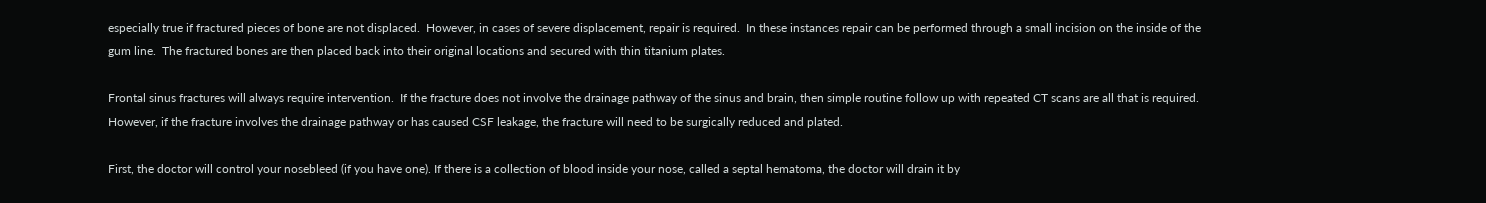especially true if fractured pieces of bone are not displaced.  However, in cases of severe displacement, repair is required.  In these instances repair can be performed through a small incision on the inside of the gum line.  The fractured bones are then placed back into their original locations and secured with thin titanium plates.

Frontal sinus fractures will always require intervention.  If the fracture does not involve the drainage pathway of the sinus and brain, then simple routine follow up with repeated CT scans are all that is required.  However, if the fracture involves the drainage pathway or has caused CSF leakage, the fracture will need to be surgically reduced and plated.

First, the doctor will control your nosebleed (if you have one). If there is a collection of blood inside your nose, called a septal hematoma, the doctor will drain it by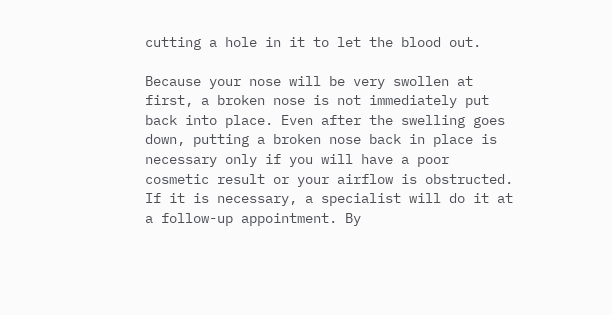cutting a hole in it to let the blood out.

Because your nose will be very swollen at first, a broken nose is not immediately put back into place. Even after the swelling goes down, putting a broken nose back in place is necessary only if you will have a poor cosmetic result or your airflow is obstructed. If it is necessary, a specialist will do it at a follow-up appointment. By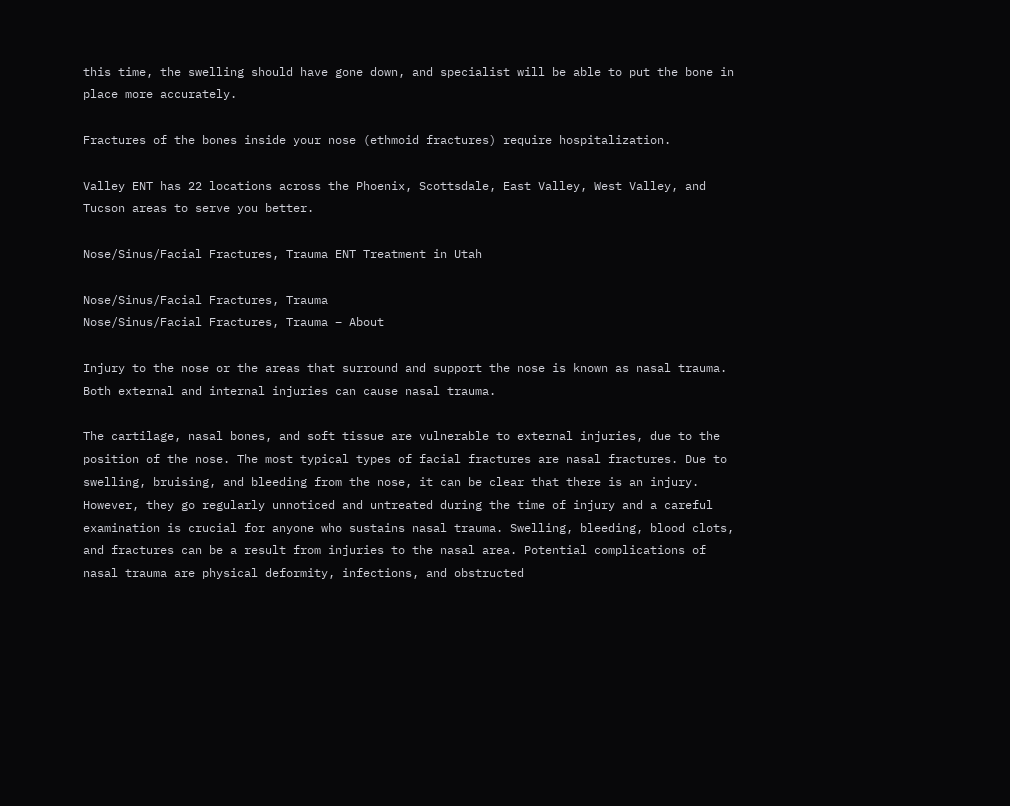this time, the swelling should have gone down, and specialist will be able to put the bone in place more accurately.

Fractures of the bones inside your nose (ethmoid fractures) require hospitalization.

Valley ENT has 22 locations across the Phoenix, Scottsdale, East Valley, West Valley, and Tucson areas to serve you better.

Nose/Sinus/Facial Fractures, Trauma ENT Treatment in Utah

Nose/Sinus/Facial Fractures, Trauma
Nose/Sinus/Facial Fractures, Trauma – About

Injury to the nose or the areas that surround and support the nose is known as nasal trauma. Both external and internal injuries can cause nasal trauma.

The cartilage, nasal bones, and soft tissue are vulnerable to external injuries, due to the position of the nose. The most typical types of facial fractures are nasal fractures. Due to swelling, bruising, and bleeding from the nose, it can be clear that there is an injury. However, they go regularly unnoticed and untreated during the time of injury and a careful examination is crucial for anyone who sustains nasal trauma. Swelling, bleeding, blood clots, and fractures can be a result from injuries to the nasal area. Potential complications of nasal trauma are physical deformity, infections, and obstructed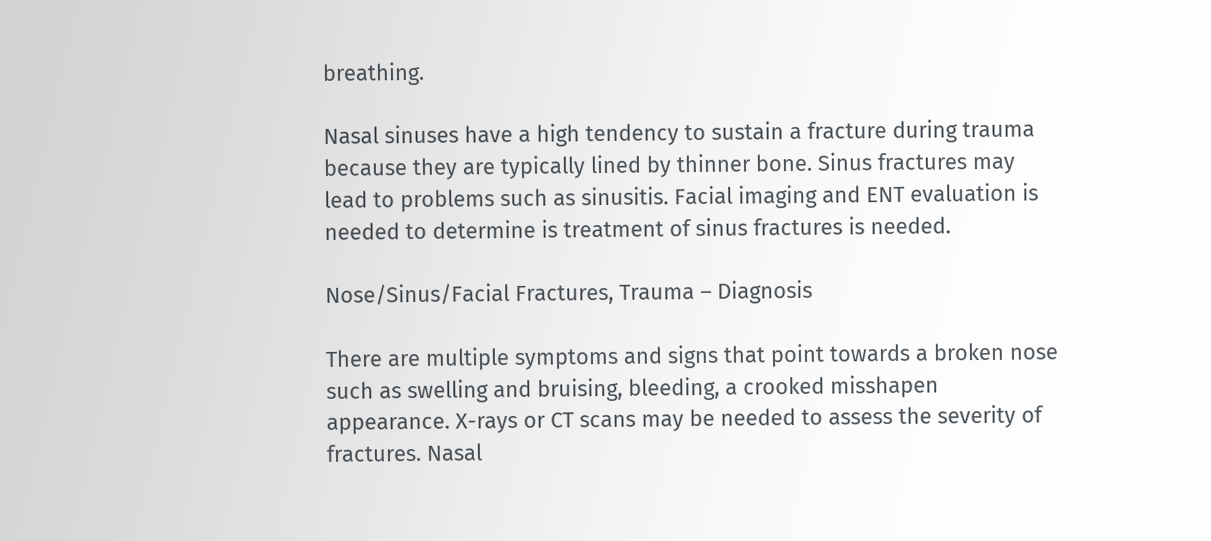breathing.

Nasal sinuses have a high tendency to sustain a fracture during trauma because they are typically lined by thinner bone. Sinus fractures may lead to problems such as sinusitis. Facial imaging and ENT evaluation is needed to determine is treatment of sinus fractures is needed.

Nose/Sinus/Facial Fractures, Trauma – Diagnosis

There are multiple symptoms and signs that point towards a broken nose such as swelling and bruising, bleeding, a crooked misshapen appearance. X-rays or CT scans may be needed to assess the severity of fractures. Nasal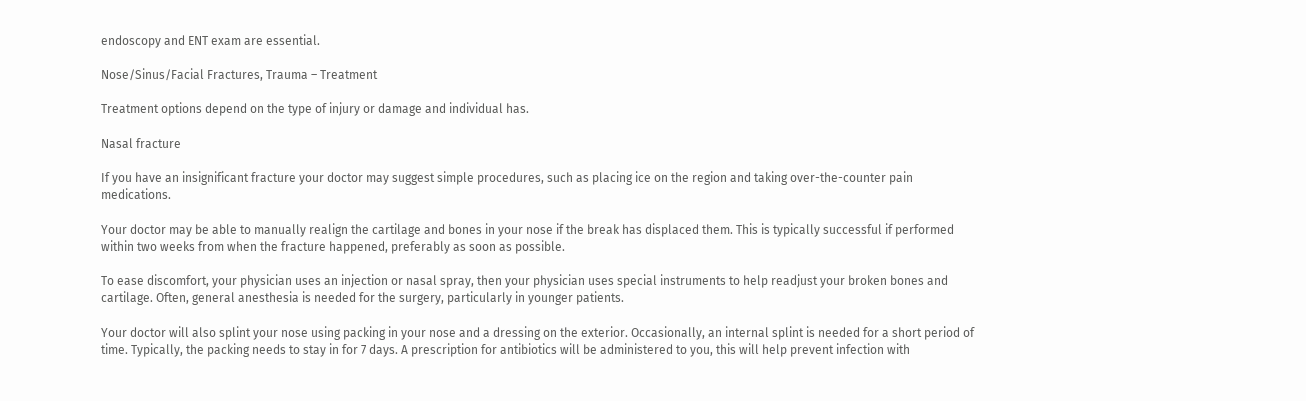endoscopy and ENT exam are essential.

Nose/Sinus/Facial Fractures, Trauma – Treatment

Treatment options depend on the type of injury or damage and individual has.

Nasal fracture

If you have an insignificant fracture your doctor may suggest simple procedures, such as placing ice on the region and taking over-the-counter pain medications.

Your doctor may be able to manually realign the cartilage and bones in your nose if the break has displaced them. This is typically successful if performed within two weeks from when the fracture happened, preferably as soon as possible.

To ease discomfort, your physician uses an injection or nasal spray, then your physician uses special instruments to help readjust your broken bones and cartilage. Often, general anesthesia is needed for the surgery, particularly in younger patients.

Your doctor will also splint your nose using packing in your nose and a dressing on the exterior. Occasionally, an internal splint is needed for a short period of time. Typically, the packing needs to stay in for 7 days. A prescription for antibiotics will be administered to you, this will help prevent infection with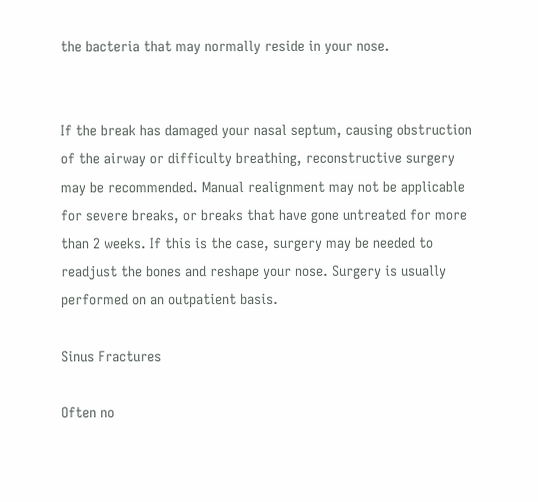the bacteria that may normally reside in your nose.


If the break has damaged your nasal septum, causing obstruction of the airway or difficulty breathing, reconstructive surgery may be recommended. Manual realignment may not be applicable for severe breaks, or breaks that have gone untreated for more than 2 weeks. If this is the case, surgery may be needed to readjust the bones and reshape your nose. Surgery is usually performed on an outpatient basis.

Sinus Fractures

Often no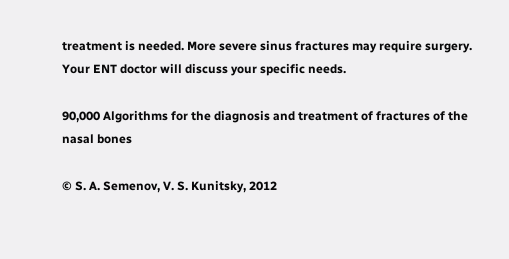treatment is needed. More severe sinus fractures may require surgery. Your ENT doctor will discuss your specific needs.

90,000 Algorithms for the diagnosis and treatment of fractures of the nasal bones

© S. A. Semenov, V. S. Kunitsky, 2012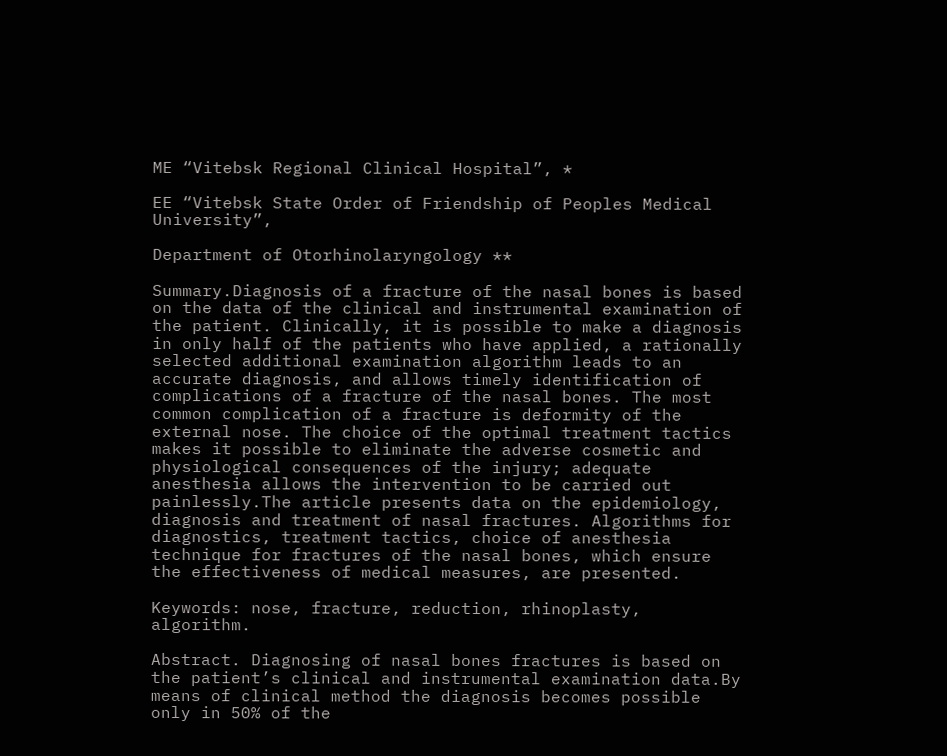ME “Vitebsk Regional Clinical Hospital”, *

EE “Vitebsk State Order of Friendship of Peoples Medical University”,

Department of Otorhinolaryngology **

Summary.Diagnosis of a fracture of the nasal bones is based on the data of the clinical and instrumental examination of the patient. Clinically, it is possible to make a diagnosis in only half of the patients who have applied, a rationally selected additional examination algorithm leads to an accurate diagnosis, and allows timely identification of complications of a fracture of the nasal bones. The most common complication of a fracture is deformity of the external nose. The choice of the optimal treatment tactics makes it possible to eliminate the adverse cosmetic and physiological consequences of the injury; adequate anesthesia allows the intervention to be carried out painlessly.The article presents data on the epidemiology, diagnosis and treatment of nasal fractures. Algorithms for diagnostics, treatment tactics, choice of anesthesia technique for fractures of the nasal bones, which ensure the effectiveness of medical measures, are presented.

Keywords: nose, fracture, reduction, rhinoplasty, algorithm.

Abstract. Diagnosing of nasal bones fractures is based on the patient’s clinical and instrumental examination data.By means of clinical method the diagnosis becomes possible only in 50% of the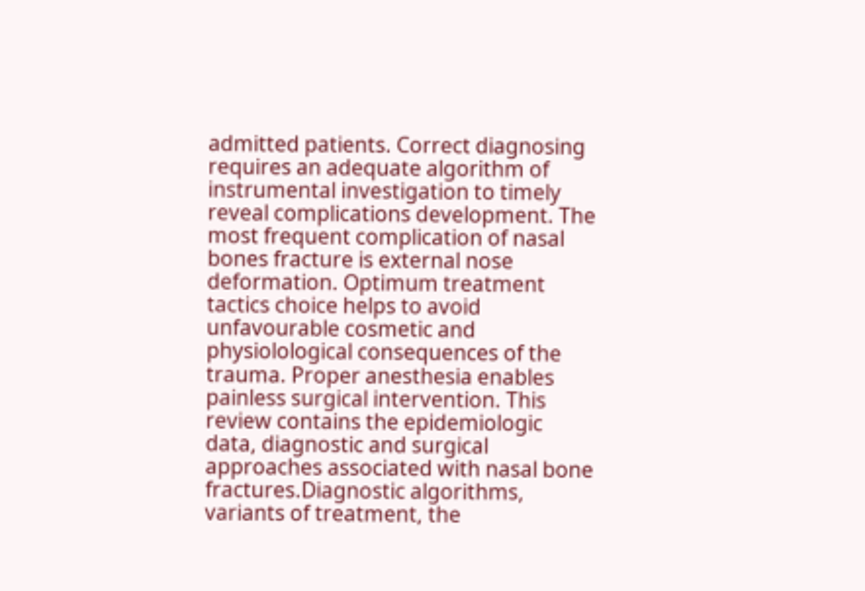admitted patients. Correct diagnosing requires an adequate algorithm of instrumental investigation to timely reveal complications development. The most frequent complication of nasal bones fracture is external nose deformation. Optimum treatment tactics choice helps to avoid unfavourable cosmetic and physiolological consequences of the trauma. Proper anesthesia enables painless surgical intervention. This review contains the epidemiologic data, diagnostic and surgical approaches associated with nasal bone fractures.Diagnostic algorithms, variants of treatment, the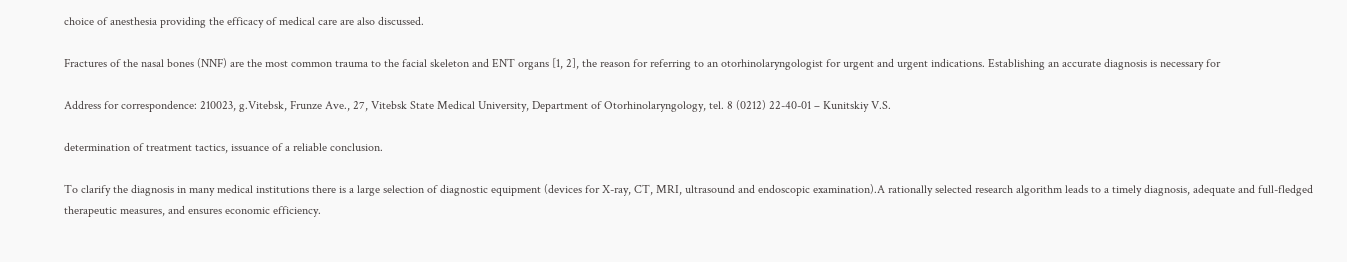choice of anesthesia providing the efficacy of medical care are also discussed.

Fractures of the nasal bones (NNF) are the most common trauma to the facial skeleton and ENT organs [1, 2], the reason for referring to an otorhinolaryngologist for urgent and urgent indications. Establishing an accurate diagnosis is necessary for

Address for correspondence: 210023, g.Vitebsk, Frunze Ave., 27, Vitebsk State Medical University, Department of Otorhinolaryngology, tel. 8 (0212) 22-40-01 – Kunitskiy V.S.

determination of treatment tactics, issuance of a reliable conclusion.

To clarify the diagnosis in many medical institutions there is a large selection of diagnostic equipment (devices for X-ray, CT, MRI, ultrasound and endoscopic examination).A rationally selected research algorithm leads to a timely diagnosis, adequate and full-fledged therapeutic measures, and ensures economic efficiency.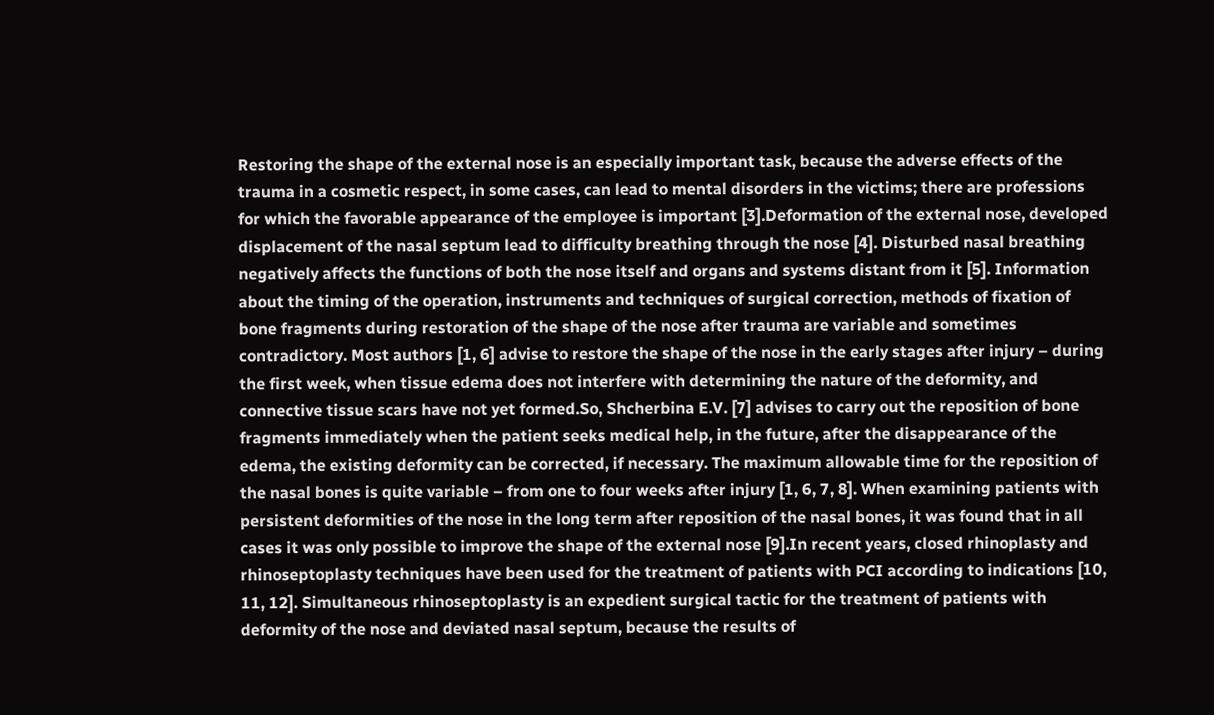Restoring the shape of the external nose is an especially important task, because the adverse effects of the trauma in a cosmetic respect, in some cases, can lead to mental disorders in the victims; there are professions for which the favorable appearance of the employee is important [3].Deformation of the external nose, developed displacement of the nasal septum lead to difficulty breathing through the nose [4]. Disturbed nasal breathing negatively affects the functions of both the nose itself and organs and systems distant from it [5]. Information about the timing of the operation, instruments and techniques of surgical correction, methods of fixation of bone fragments during restoration of the shape of the nose after trauma are variable and sometimes contradictory. Most authors [1, 6] advise to restore the shape of the nose in the early stages after injury – during the first week, when tissue edema does not interfere with determining the nature of the deformity, and connective tissue scars have not yet formed.So, Shcherbina E.V. [7] advises to carry out the reposition of bone fragments immediately when the patient seeks medical help, in the future, after the disappearance of the edema, the existing deformity can be corrected, if necessary. The maximum allowable time for the reposition of the nasal bones is quite variable – from one to four weeks after injury [1, 6, 7, 8]. When examining patients with persistent deformities of the nose in the long term after reposition of the nasal bones, it was found that in all cases it was only possible to improve the shape of the external nose [9].In recent years, closed rhinoplasty and rhinoseptoplasty techniques have been used for the treatment of patients with PCI according to indications [10, 11, 12]. Simultaneous rhinoseptoplasty is an expedient surgical tactic for the treatment of patients with deformity of the nose and deviated nasal septum, because the results of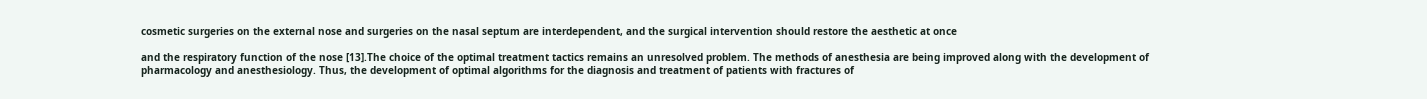cosmetic surgeries on the external nose and surgeries on the nasal septum are interdependent, and the surgical intervention should restore the aesthetic at once

and the respiratory function of the nose [13].The choice of the optimal treatment tactics remains an unresolved problem. The methods of anesthesia are being improved along with the development of pharmacology and anesthesiology. Thus, the development of optimal algorithms for the diagnosis and treatment of patients with fractures of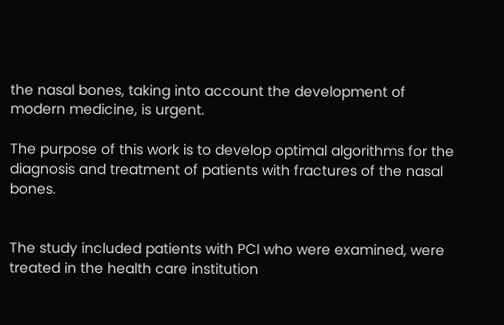the nasal bones, taking into account the development of modern medicine, is urgent.

The purpose of this work is to develop optimal algorithms for the diagnosis and treatment of patients with fractures of the nasal bones.


The study included patients with PCI who were examined, were treated in the health care institution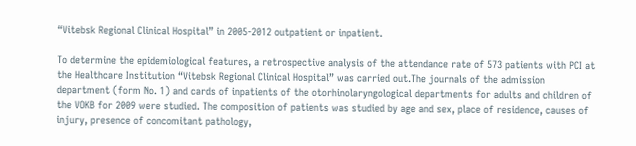“Vitebsk Regional Clinical Hospital” in 2005-2012 outpatient or inpatient.

To determine the epidemiological features, a retrospective analysis of the attendance rate of 573 patients with PCI at the Healthcare Institution “Vitebsk Regional Clinical Hospital” was carried out.The journals of the admission department (form No. 1) and cards of inpatients of the otorhinolaryngological departments for adults and children of the VOKB for 2009 were studied. The composition of patients was studied by age and sex, place of residence, causes of injury, presence of concomitant pathology,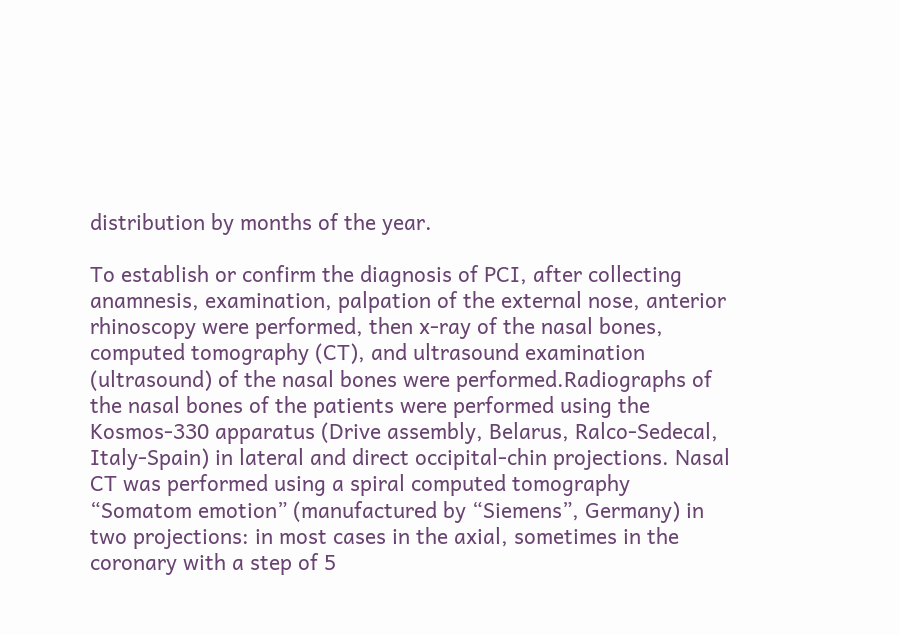distribution by months of the year.

To establish or confirm the diagnosis of PCI, after collecting anamnesis, examination, palpation of the external nose, anterior rhinoscopy were performed, then x-ray of the nasal bones, computed tomography (CT), and ultrasound examination (ultrasound) of the nasal bones were performed.Radiographs of the nasal bones of the patients were performed using the Kosmos-330 apparatus (Drive assembly, Belarus, Ralco-Sedecal, Italy-Spain) in lateral and direct occipital-chin projections. Nasal CT was performed using a spiral computed tomography “Somatom emotion” (manufactured by “Siemens”, Germany) in two projections: in most cases in the axial, sometimes in the coronary with a step of 5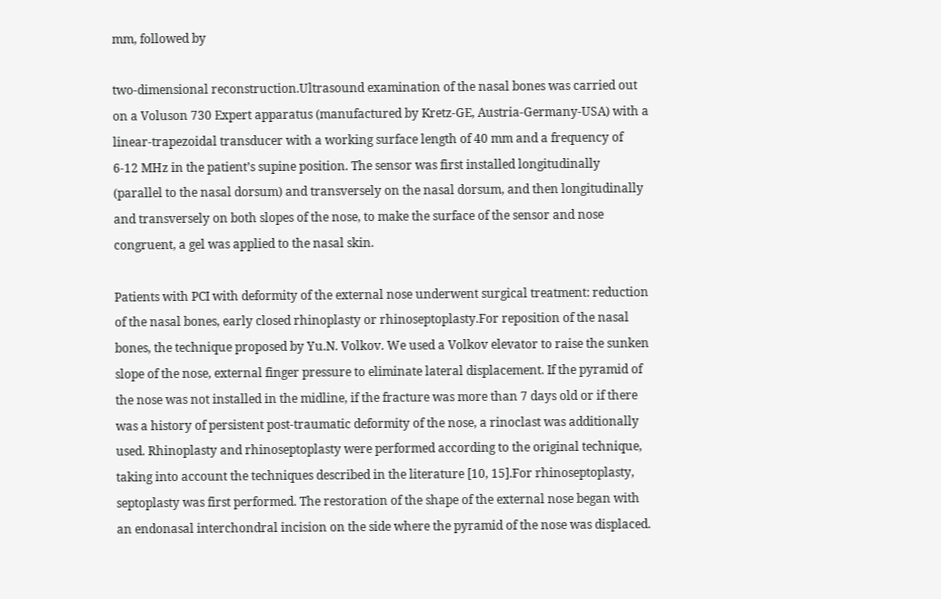mm, followed by

two-dimensional reconstruction.Ultrasound examination of the nasal bones was carried out on a Voluson 730 Expert apparatus (manufactured by Kretz-GE, Austria-Germany-USA) with a linear-trapezoidal transducer with a working surface length of 40 mm and a frequency of 6-12 MHz in the patient’s supine position. The sensor was first installed longitudinally (parallel to the nasal dorsum) and transversely on the nasal dorsum, and then longitudinally and transversely on both slopes of the nose, to make the surface of the sensor and nose congruent, a gel was applied to the nasal skin.

Patients with PCI with deformity of the external nose underwent surgical treatment: reduction of the nasal bones, early closed rhinoplasty or rhinoseptoplasty.For reposition of the nasal bones, the technique proposed by Yu.N. Volkov. We used a Volkov elevator to raise the sunken slope of the nose, external finger pressure to eliminate lateral displacement. If the pyramid of the nose was not installed in the midline, if the fracture was more than 7 days old or if there was a history of persistent post-traumatic deformity of the nose, a rinoclast was additionally used. Rhinoplasty and rhinoseptoplasty were performed according to the original technique, taking into account the techniques described in the literature [10, 15].For rhinoseptoplasty, septoplasty was first performed. The restoration of the shape of the external nose began with an endonasal interchondral incision on the side where the pyramid of the nose was displaced.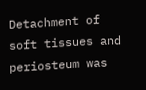Detachment of soft tissues and periosteum was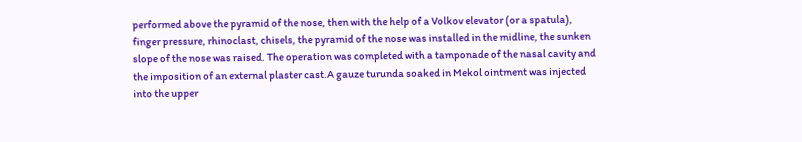performed above the pyramid of the nose, then with the help of a Volkov elevator (or a spatula), finger pressure, rhinoclast, chisels, the pyramid of the nose was installed in the midline, the sunken slope of the nose was raised. The operation was completed with a tamponade of the nasal cavity and the imposition of an external plaster cast.A gauze turunda soaked in Mekol ointment was injected into the upper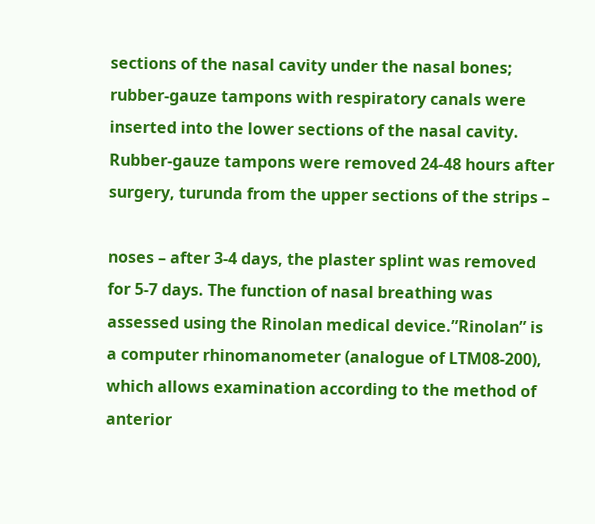sections of the nasal cavity under the nasal bones; rubber-gauze tampons with respiratory canals were inserted into the lower sections of the nasal cavity. Rubber-gauze tampons were removed 24-48 hours after surgery, turunda from the upper sections of the strips –

noses – after 3-4 days, the plaster splint was removed for 5-7 days. The function of nasal breathing was assessed using the Rinolan medical device.”Rinolan” is a computer rhinomanometer (analogue of LTM08-200), which allows examination according to the method of anterior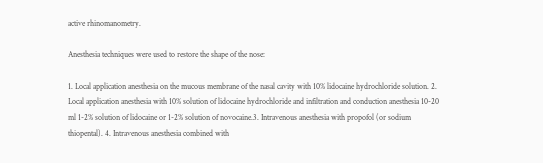active rhinomanometry.

Anesthesia techniques were used to restore the shape of the nose:

1. Local application anesthesia on the mucous membrane of the nasal cavity with 10% lidocaine hydrochloride solution. 2. Local application anesthesia with 10% solution of lidocaine hydrochloride and infiltration and conduction anesthesia 10-20 ml 1-2% solution of lidocaine or 1-2% solution of novocaine.3. Intravenous anesthesia with propofol (or sodium thiopental). 4. Intravenous anesthesia combined with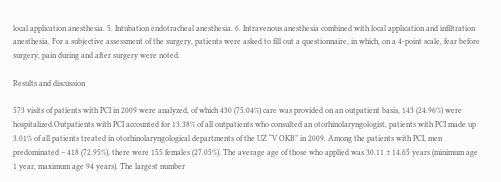local application anesthesia. 5. Intubation endotracheal anesthesia. 6. Intravenous anesthesia combined with local application and infiltration anesthesia. For a subjective assessment of the surgery, patients were asked to fill out a questionnaire, in which, on a 4-point scale, fear before surgery, pain during and after surgery were noted.

Results and discussion

573 visits of patients with PCI in 2009 were analyzed, of which 430 (75.04%) care was provided on an outpatient basis, 143 (24.96%) were hospitalized.Outpatients with PCI accounted for 13.38% of all outpatients who consulted an otorhinolaryngologist, patients with PCI made up 3.01% of all patients treated in otorhinolaryngological departments of the UZ “V OKB” in 2009. Among the patients with PCI, men predominated – 418 (72.95%), there were 155 females (27.05%). The average age of those who applied was 30.11 ± 14.65 years (minimum age 1 year, maximum age 94 years). The largest number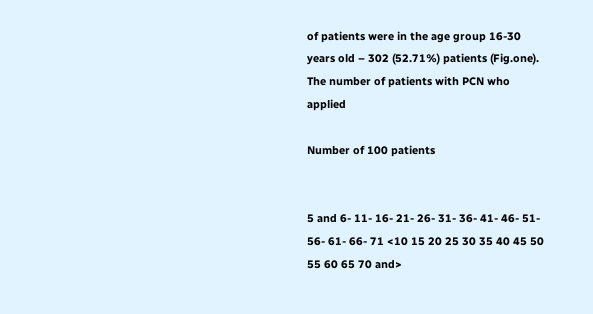of patients were in the age group 16-30 years old – 302 (52.71%) patients (Fig.one). The number of patients with PCN who applied

Number of 100 patients


5 and 6- 11- 16- 21- 26- 31- 36- 41- 46- 51- 56- 61- 66- 71 <10 15 20 25 30 35 40 45 50 55 60 65 70 and>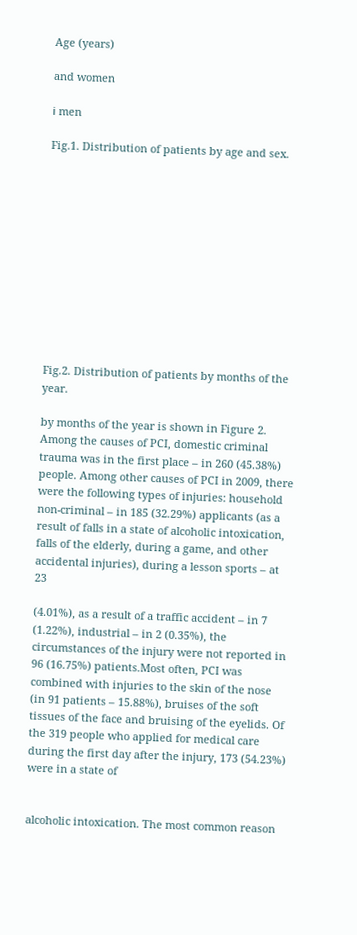Age (years)

and women

і men

Fig.1. Distribution of patients by age and sex.












Fig.2. Distribution of patients by months of the year.

by months of the year is shown in Figure 2. Among the causes of PCI, domestic criminal trauma was in the first place – in 260 (45.38%) people. Among other causes of PCI in 2009, there were the following types of injuries: household non-criminal – in 185 (32.29%) applicants (as a result of falls in a state of alcoholic intoxication, falls of the elderly, during a game, and other accidental injuries), during a lesson sports – at 23

(4.01%), as a result of a traffic accident – in 7 (1.22%), industrial – in 2 (0.35%), the circumstances of the injury were not reported in 96 (16.75%) patients.Most often, PCI was combined with injuries to the skin of the nose (in 91 patients – 15.88%), bruises of the soft tissues of the face and bruising of the eyelids. Of the 319 people who applied for medical care during the first day after the injury, 173 (54.23%) were in a state of


alcoholic intoxication. The most common reason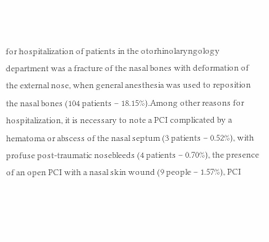for hospitalization of patients in the otorhinolaryngology department was a fracture of the nasal bones with deformation of the external nose, when general anesthesia was used to reposition the nasal bones (104 patients – 18.15%).Among other reasons for hospitalization, it is necessary to note a PCI complicated by a hematoma or abscess of the nasal septum (3 patients – 0.52%), with profuse post-traumatic nosebleeds (4 patients – 0.70%), the presence of an open PCI with a nasal skin wound (9 people – 1.57%), PCI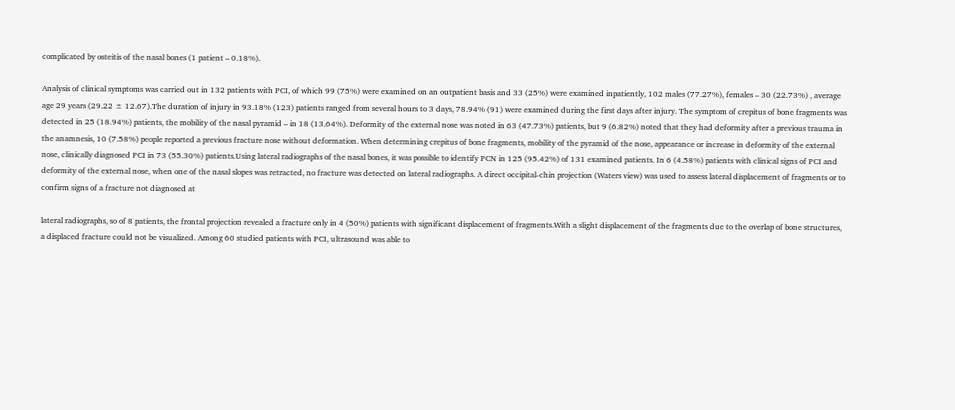complicated by osteitis of the nasal bones (1 patient – 0.18%).

Analysis of clinical symptoms was carried out in 132 patients with PCI, of which 99 (75%) were examined on an outpatient basis and 33 (25%) were examined inpatiently, 102 males (77.27%), females – 30 (22.73%) , average age 29 years (29.22 ± 12.67).The duration of injury in 93.18% (123) patients ranged from several hours to 3 days, 78.94% (91) were examined during the first days after injury. The symptom of crepitus of bone fragments was detected in 25 (18.94%) patients, the mobility of the nasal pyramid – in 18 (13.64%). Deformity of the external nose was noted in 63 (47.73%) patients, but 9 (6.82%) noted that they had deformity after a previous trauma in the anamnesis, 10 (7.58%) people reported a previous fracture nose without deformation. When determining crepitus of bone fragments, mobility of the pyramid of the nose, appearance or increase in deformity of the external nose, clinically diagnosed PCI in 73 (55.30%) patients.Using lateral radiographs of the nasal bones, it was possible to identify PCN in 125 (95.42%) of 131 examined patients. In 6 (4.58%) patients with clinical signs of PCI and deformity of the external nose, when one of the nasal slopes was retracted, no fracture was detected on lateral radiographs. A direct occipital-chin projection (Waters view) was used to assess lateral displacement of fragments or to confirm signs of a fracture not diagnosed at

lateral radiographs, so of 8 patients, the frontal projection revealed a fracture only in 4 (50%) patients with significant displacement of fragments.With a slight displacement of the fragments due to the overlap of bone structures, a displaced fracture could not be visualized. Among 60 studied patients with PCI, ultrasound was able to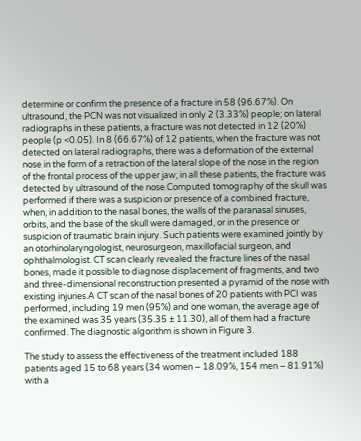determine or confirm the presence of a fracture in 58 (96.67%). On ultrasound, the PCN was not visualized in only 2 (3.33%) people; on lateral radiographs in these patients, a fracture was not detected in 12 (20%) people (p <0.05). In 8 (66.67%) of 12 patients, when the fracture was not detected on lateral radiographs, there was a deformation of the external nose in the form of a retraction of the lateral slope of the nose in the region of the frontal process of the upper jaw; in all these patients, the fracture was detected by ultrasound of the nose.Computed tomography of the skull was performed if there was a suspicion or presence of a combined fracture, when, in addition to the nasal bones, the walls of the paranasal sinuses, orbits, and the base of the skull were damaged, or in the presence or suspicion of traumatic brain injury. Such patients were examined jointly by an otorhinolaryngologist, neurosurgeon, maxillofacial surgeon, and ophthalmologist. CT scan clearly revealed the fracture lines of the nasal bones, made it possible to diagnose displacement of fragments, and two and three-dimensional reconstruction presented a pyramid of the nose with existing injuries.A CT scan of the nasal bones of 20 patients with PCI was performed, including 19 men (95%) and one woman, the average age of the examined was 35 years (35.35 ± 11.30), all of them had a fracture confirmed. The diagnostic algorithm is shown in Figure 3.

The study to assess the effectiveness of the treatment included 188 patients aged 15 to 68 years (34 women – 18.09%, 154 men – 81.91%) with a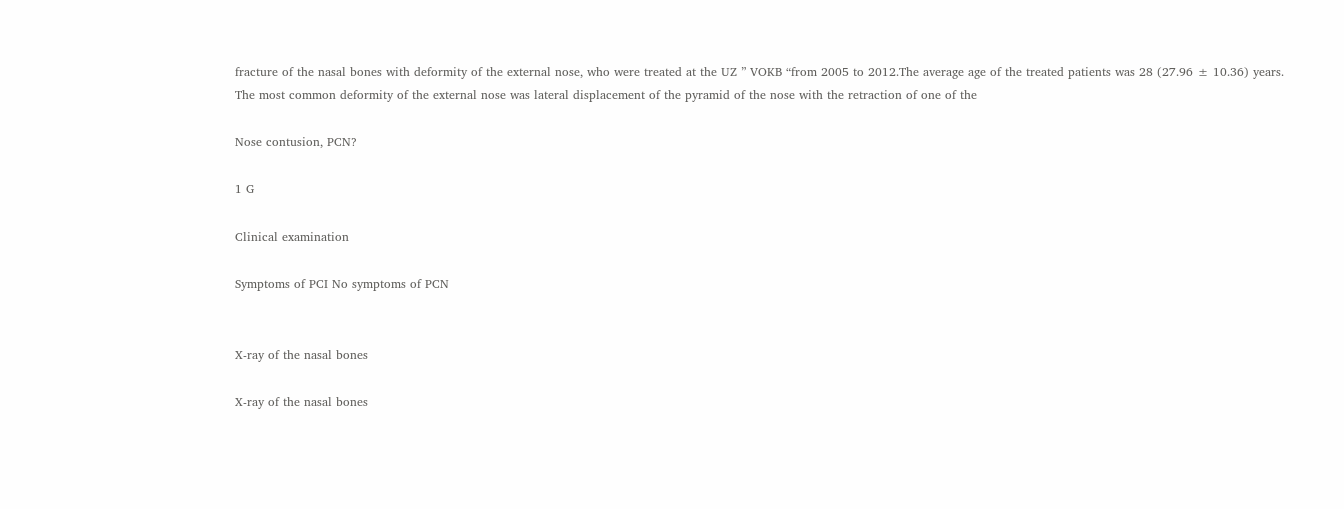fracture of the nasal bones with deformity of the external nose, who were treated at the UZ ” VOKB “from 2005 to 2012.The average age of the treated patients was 28 (27.96 ± 10.36) years. The most common deformity of the external nose was lateral displacement of the pyramid of the nose with the retraction of one of the

Nose contusion, PCN?

1 G

Clinical examination

Symptoms of PCI No symptoms of PCN


X-ray of the nasal bones

X-ray of the nasal bones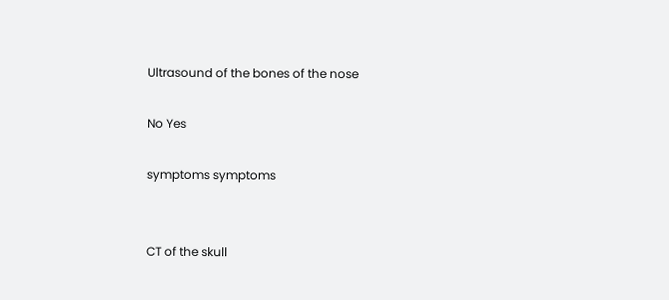Ultrasound of the bones of the nose

No Yes

symptoms symptoms


CT of the skull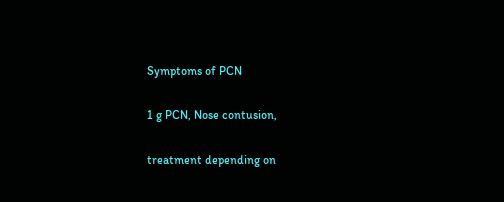Symptoms of PCN

1 g PCN, Nose contusion,

treatment depending on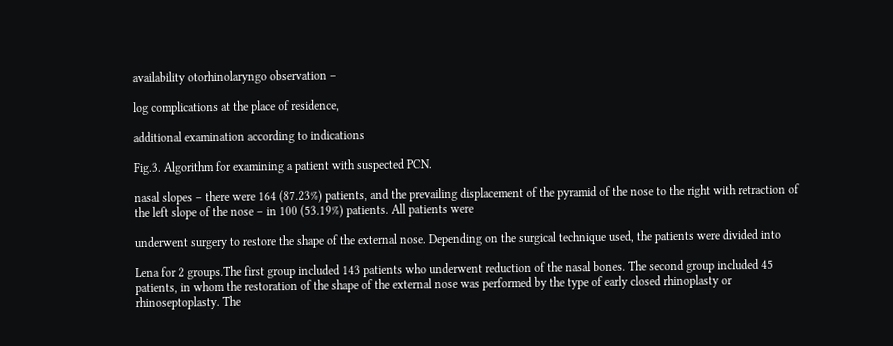availability otorhinolaryngo observation –

log complications at the place of residence,

additional examination according to indications

Fig.3. Algorithm for examining a patient with suspected PCN.

nasal slopes – there were 164 (87.23%) patients, and the prevailing displacement of the pyramid of the nose to the right with retraction of the left slope of the nose – in 100 (53.19%) patients. All patients were

underwent surgery to restore the shape of the external nose. Depending on the surgical technique used, the patients were divided into

Lena for 2 groups.The first group included 143 patients who underwent reduction of the nasal bones. The second group included 45 patients, in whom the restoration of the shape of the external nose was performed by the type of early closed rhinoplasty or rhinoseptoplasty. The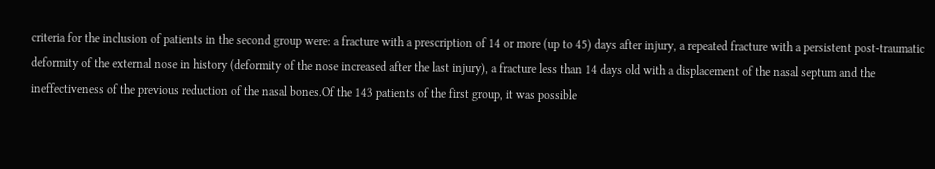criteria for the inclusion of patients in the second group were: a fracture with a prescription of 14 or more (up to 45) days after injury, a repeated fracture with a persistent post-traumatic deformity of the external nose in history (deformity of the nose increased after the last injury), a fracture less than 14 days old with a displacement of the nasal septum and the ineffectiveness of the previous reduction of the nasal bones.Of the 143 patients of the first group, it was possible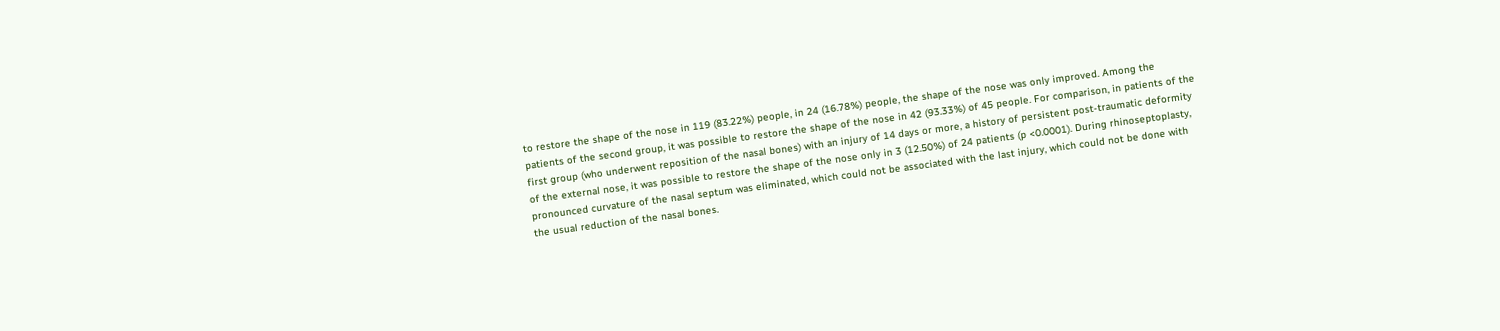to restore the shape of the nose in 119 (83.22%) people, in 24 (16.78%) people, the shape of the nose was only improved. Among the patients of the second group, it was possible to restore the shape of the nose in 42 (93.33%) of 45 people. For comparison, in patients of the first group (who underwent reposition of the nasal bones) with an injury of 14 days or more, a history of persistent post-traumatic deformity of the external nose, it was possible to restore the shape of the nose only in 3 (12.50%) of 24 patients (p <0.0001). During rhinoseptoplasty, pronounced curvature of the nasal septum was eliminated, which could not be associated with the last injury, which could not be done with the usual reduction of the nasal bones.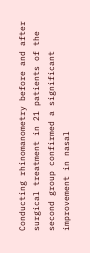Conducting rhinomanometry before and after surgical treatment in 21 patients of the second group confirmed a significant improvement in nasal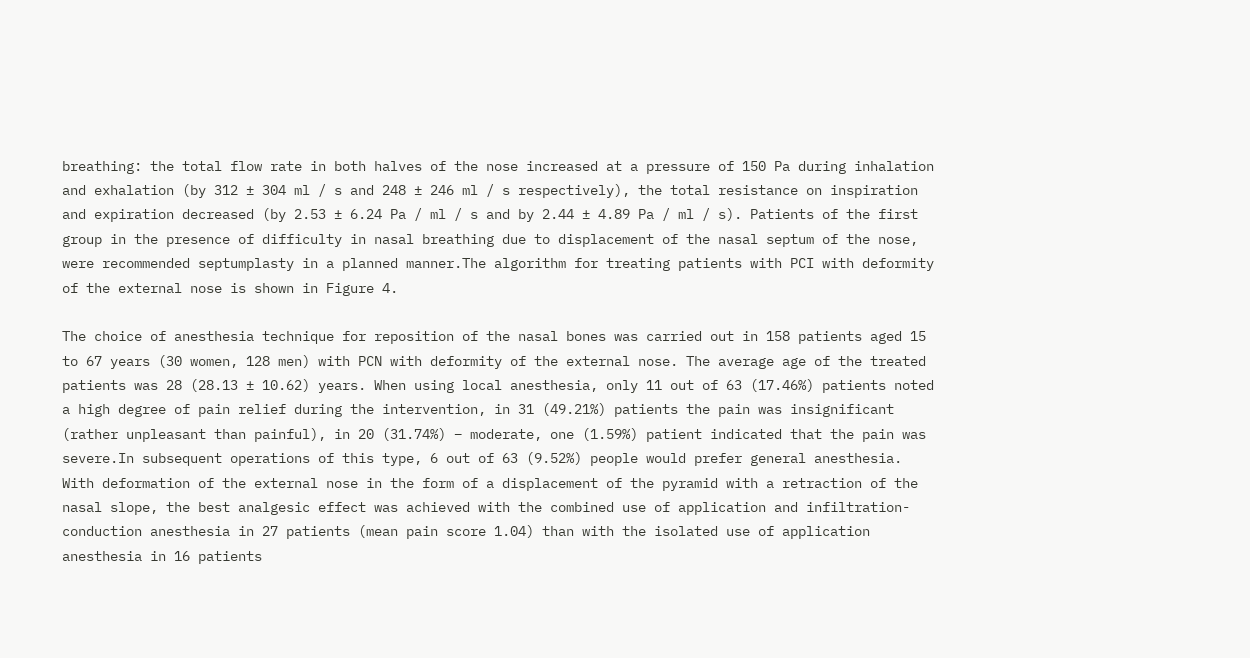breathing: the total flow rate in both halves of the nose increased at a pressure of 150 Pa during inhalation and exhalation (by 312 ± 304 ml / s and 248 ± 246 ml / s respectively), the total resistance on inspiration and expiration decreased (by 2.53 ± 6.24 Pa / ml / s and by 2.44 ± 4.89 Pa / ml / s). Patients of the first group in the presence of difficulty in nasal breathing due to displacement of the nasal septum of the nose, were recommended septumplasty in a planned manner.The algorithm for treating patients with PCI with deformity of the external nose is shown in Figure 4.

The choice of anesthesia technique for reposition of the nasal bones was carried out in 158 patients aged 15 to 67 years (30 women, 128 men) with PCN with deformity of the external nose. The average age of the treated patients was 28 (28.13 ± 10.62) years. When using local anesthesia, only 11 out of 63 (17.46%) patients noted a high degree of pain relief during the intervention, in 31 (49.21%) patients the pain was insignificant (rather unpleasant than painful), in 20 (31.74%) – moderate, one (1.59%) patient indicated that the pain was severe.In subsequent operations of this type, 6 out of 63 (9.52%) people would prefer general anesthesia. With deformation of the external nose in the form of a displacement of the pyramid with a retraction of the nasal slope, the best analgesic effect was achieved with the combined use of application and infiltration-conduction anesthesia in 27 patients (mean pain score 1.04) than with the isolated use of application anesthesia in 16 patients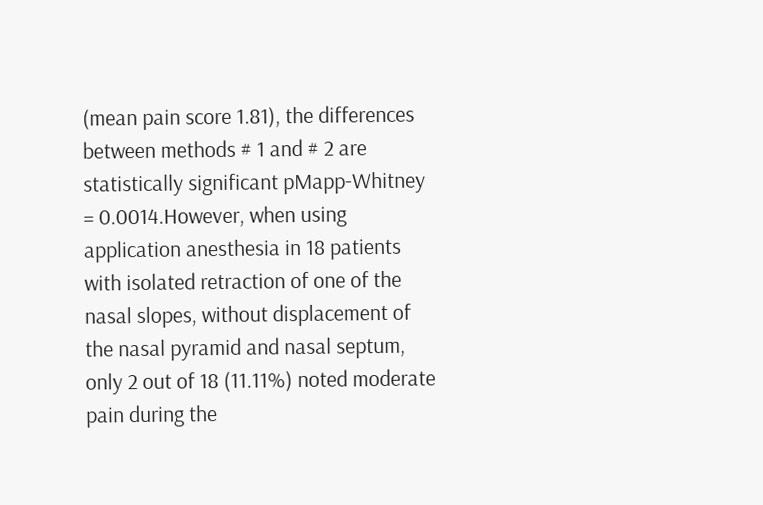(mean pain score 1.81), the differences between methods # 1 and # 2 are statistically significant pMapp-Whitney = 0.0014.However, when using application anesthesia in 18 patients with isolated retraction of one of the nasal slopes, without displacement of the nasal pyramid and nasal septum, only 2 out of 18 (11.11%) noted moderate pain during the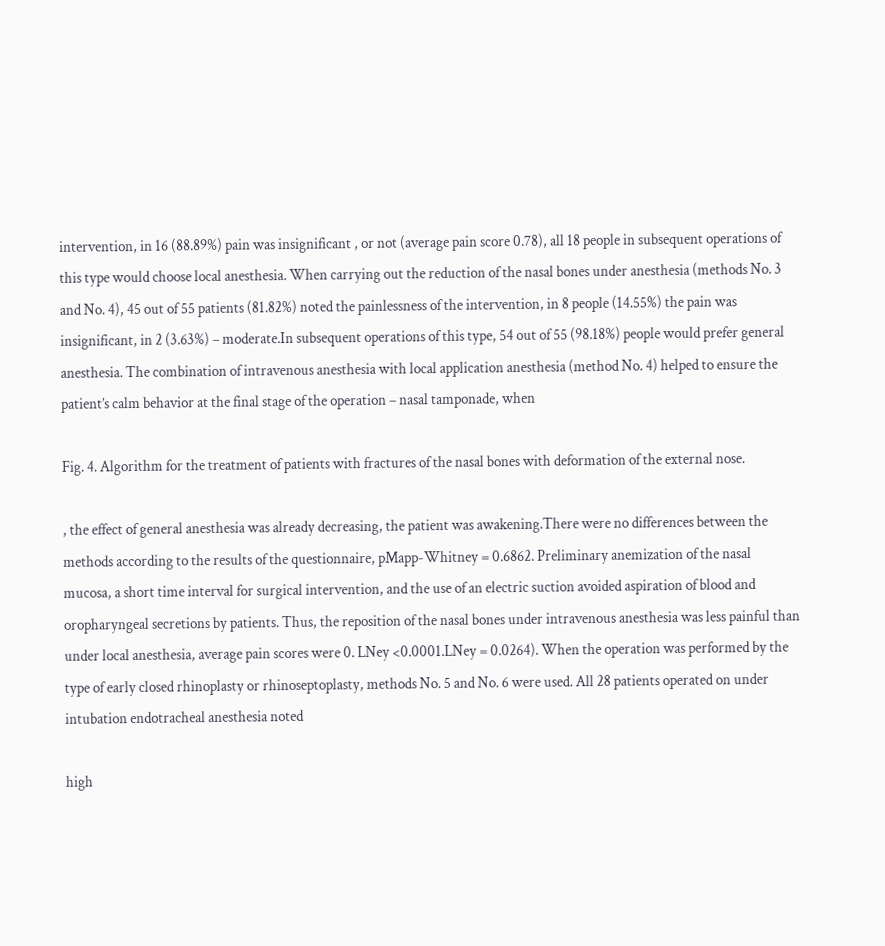intervention, in 16 (88.89%) pain was insignificant , or not (average pain score 0.78), all 18 people in subsequent operations of this type would choose local anesthesia. When carrying out the reduction of the nasal bones under anesthesia (methods No. 3 and No. 4), 45 out of 55 patients (81.82%) noted the painlessness of the intervention, in 8 people (14.55%) the pain was insignificant, in 2 (3.63%) – moderate.In subsequent operations of this type, 54 out of 55 (98.18%) people would prefer general anesthesia. The combination of intravenous anesthesia with local application anesthesia (method No. 4) helped to ensure the patient’s calm behavior at the final stage of the operation – nasal tamponade, when

Fig. 4. Algorithm for the treatment of patients with fractures of the nasal bones with deformation of the external nose.

, the effect of general anesthesia was already decreasing, the patient was awakening.There were no differences between the methods according to the results of the questionnaire, pMapp-Whitney = 0.6862. Preliminary anemization of the nasal mucosa, a short time interval for surgical intervention, and the use of an electric suction avoided aspiration of blood and oropharyngeal secretions by patients. Thus, the reposition of the nasal bones under intravenous anesthesia was less painful than under local anesthesia, average pain scores were 0. LNey <0.0001.LNey = 0.0264). When the operation was performed by the type of early closed rhinoplasty or rhinoseptoplasty, methods No. 5 and No. 6 were used. All 28 patients operated on under intubation endotracheal anesthesia noted

high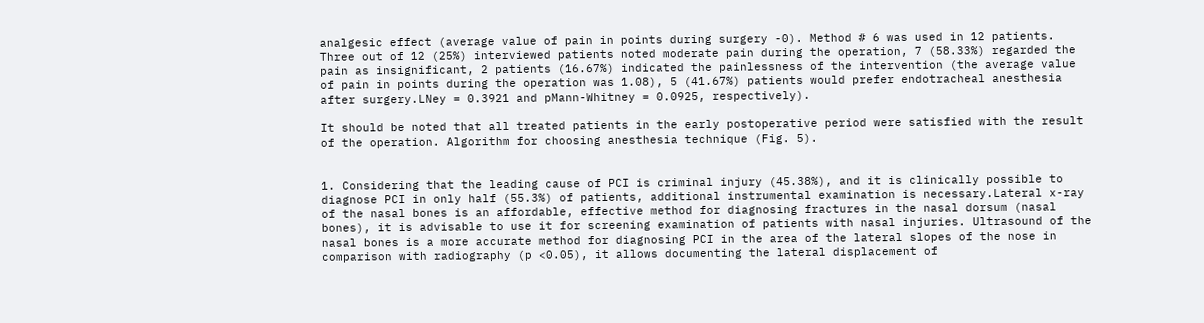analgesic effect (average value of pain in points during surgery -0). Method # 6 was used in 12 patients. Three out of 12 (25%) interviewed patients noted moderate pain during the operation, 7 (58.33%) regarded the pain as insignificant, 2 patients (16.67%) indicated the painlessness of the intervention (the average value of pain in points during the operation was 1.08), 5 (41.67%) patients would prefer endotracheal anesthesia after surgery.LNey = 0.3921 and pMann-Whitney = 0.0925, respectively).

It should be noted that all treated patients in the early postoperative period were satisfied with the result of the operation. Algorithm for choosing anesthesia technique (Fig. 5).


1. Considering that the leading cause of PCI is criminal injury (45.38%), and it is clinically possible to diagnose PCI in only half (55.3%) of patients, additional instrumental examination is necessary.Lateral x-ray of the nasal bones is an affordable, effective method for diagnosing fractures in the nasal dorsum (nasal bones), it is advisable to use it for screening examination of patients with nasal injuries. Ultrasound of the nasal bones is a more accurate method for diagnosing PCI in the area of the lateral slopes of the nose in comparison with radiography (p <0.05), it allows documenting the lateral displacement of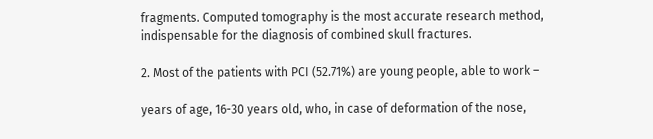fragments. Computed tomography is the most accurate research method, indispensable for the diagnosis of combined skull fractures.

2. Most of the patients with PCI (52.71%) are young people, able to work –

years of age, 16-30 years old, who, in case of deformation of the nose,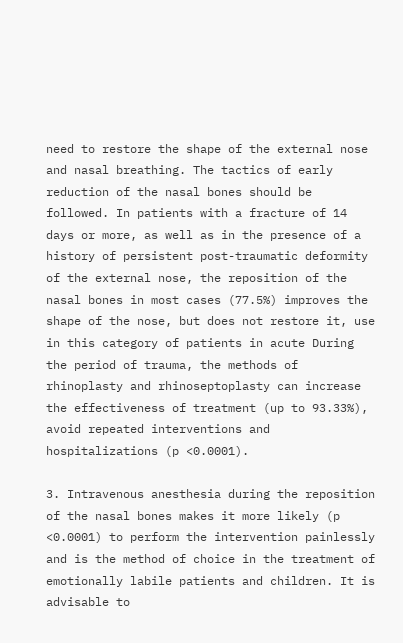need to restore the shape of the external nose and nasal breathing. The tactics of early reduction of the nasal bones should be followed. In patients with a fracture of 14 days or more, as well as in the presence of a history of persistent post-traumatic deformity of the external nose, the reposition of the nasal bones in most cases (77.5%) improves the shape of the nose, but does not restore it, use in this category of patients in acute During the period of trauma, the methods of rhinoplasty and rhinoseptoplasty can increase the effectiveness of treatment (up to 93.33%), avoid repeated interventions and hospitalizations (p <0.0001).

3. Intravenous anesthesia during the reposition of the nasal bones makes it more likely (p <0.0001) to perform the intervention painlessly and is the method of choice in the treatment of emotionally labile patients and children. It is advisable to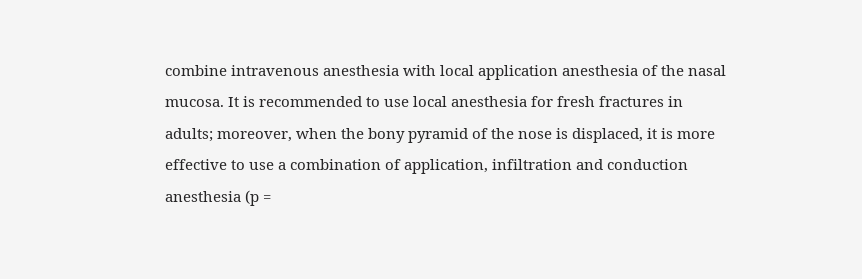combine intravenous anesthesia with local application anesthesia of the nasal mucosa. It is recommended to use local anesthesia for fresh fractures in adults; moreover, when the bony pyramid of the nose is displaced, it is more effective to use a combination of application, infiltration and conduction anesthesia (p =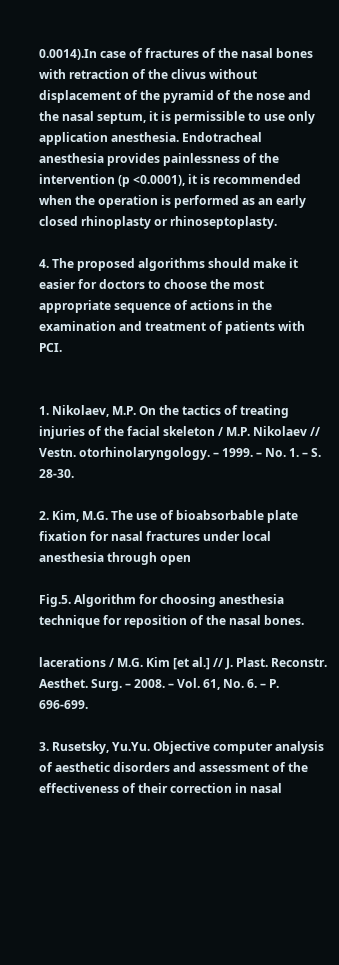0.0014).In case of fractures of the nasal bones with retraction of the clivus without displacement of the pyramid of the nose and the nasal septum, it is permissible to use only application anesthesia. Endotracheal anesthesia provides painlessness of the intervention (p <0.0001), it is recommended when the operation is performed as an early closed rhinoplasty or rhinoseptoplasty.

4. The proposed algorithms should make it easier for doctors to choose the most appropriate sequence of actions in the examination and treatment of patients with PCI.


1. Nikolaev, M.P. On the tactics of treating injuries of the facial skeleton / M.P. Nikolaev // Vestn. otorhinolaryngology. – 1999. – No. 1. – S. 28-30.

2. Kim, M.G. The use of bioabsorbable plate fixation for nasal fractures under local anesthesia through open

Fig.5. Algorithm for choosing anesthesia technique for reposition of the nasal bones.

lacerations / M.G. Kim [et al.] // J. Plast. Reconstr. Aesthet. Surg. – 2008. – Vol. 61, No. 6. – P. 696-699.

3. Rusetsky, Yu.Yu. Objective computer analysis of aesthetic disorders and assessment of the effectiveness of their correction in nasal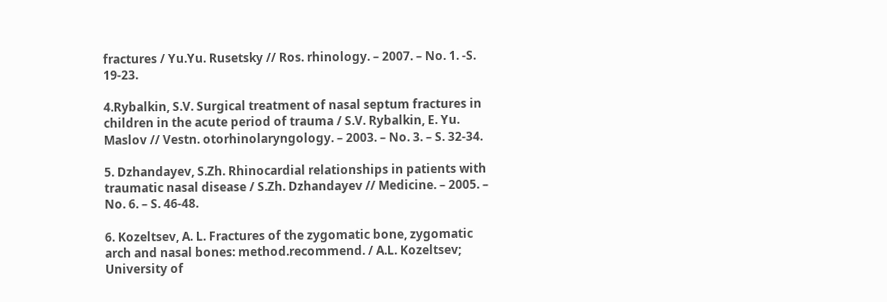fractures / Yu.Yu. Rusetsky // Ros. rhinology. – 2007. – No. 1. -S. 19-23.

4.Rybalkin, S.V. Surgical treatment of nasal septum fractures in children in the acute period of trauma / S.V. Rybalkin, E. Yu. Maslov // Vestn. otorhinolaryngology. – 2003. – No. 3. – S. 32-34.

5. Dzhandayev, S.Zh. Rhinocardial relationships in patients with traumatic nasal disease / S.Zh. Dzhandayev // Medicine. – 2005. – No. 6. – S. 46-48.

6. Kozeltsev, A. L. Fractures of the zygomatic bone, zygomatic arch and nasal bones: method.recommend. / A.L. Kozeltsev; University of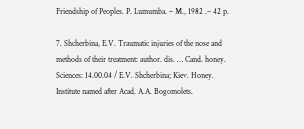Friendship of Peoples. P. Lumumba. – M., 1982 .– 42 p.

7. Shcherbina, E.V. Traumatic injuries of the nose and methods of their treatment: author. dis. … Cand. honey. Sciences: 14.00.04 / E.V. Shcherbina; Kiev. Honey. Institute named after Acad. A.A. Bogomolets.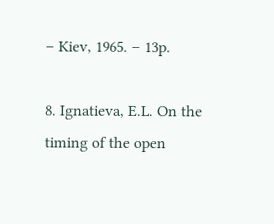– Kiev, 1965. – 13p.

8. Ignatieva, E.L. On the timing of the open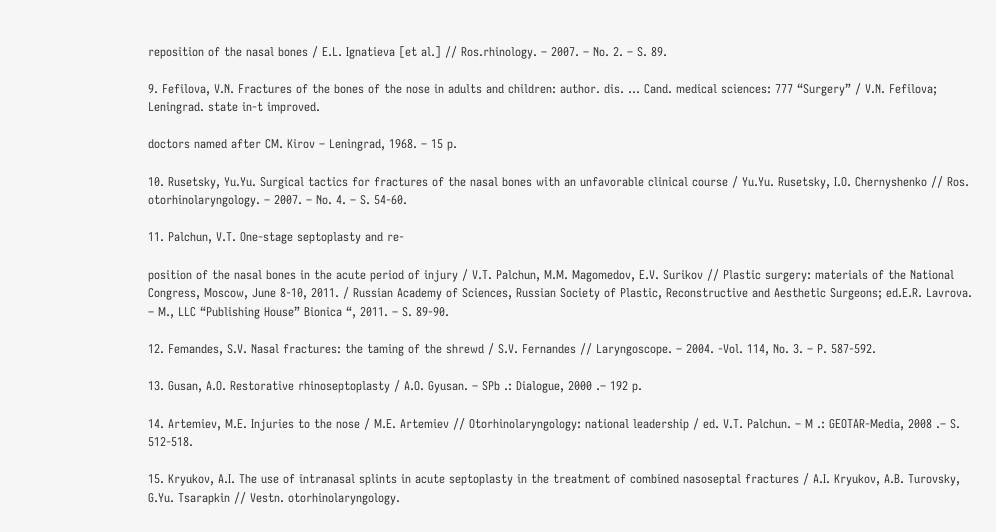reposition of the nasal bones / E.L. Ignatieva [et al.] // Ros.rhinology. – 2007. – No. 2. – S. 89.

9. Fefilova, V.N. Fractures of the bones of the nose in adults and children: author. dis. … Cand. medical sciences: 777 “Surgery” / V.N. Fefilova; Leningrad. state in-t improved.

doctors named after CM. Kirov – Leningrad, 1968. – 15 p.

10. Rusetsky, Yu.Yu. Surgical tactics for fractures of the nasal bones with an unfavorable clinical course / Yu.Yu. Rusetsky, I.O. Chernyshenko // Ros. otorhinolaryngology. – 2007. – No. 4. – S. 54-60.

11. Palchun, V.T. One-stage septoplasty and re-

position of the nasal bones in the acute period of injury / V.T. Palchun, M.M. Magomedov, E.V. Surikov // Plastic surgery: materials of the National Congress, Moscow, June 8-10, 2011. / Russian Academy of Sciences, Russian Society of Plastic, Reconstructive and Aesthetic Surgeons; ed.E.R. Lavrova. – M., LLC “Publishing House” Bionica “, 2011. – S. 89-90.

12. Femandes, S.V. Nasal fractures: the taming of the shrewd / S.V. Fernandes // Laryngoscope. – 2004. -Vol. 114, No. 3. – P. 587-592.

13. Gusan, A.O. Restorative rhinoseptoplasty / A.O. Gyusan. – SPb .: Dialogue, 2000 .– 192 p.

14. Artemiev, M.E. Injuries to the nose / M.E. Artemiev // Otorhinolaryngology: national leadership / ed. V.T. Palchun. – M .: GEOTAR-Media, 2008 .– S. 512-518.

15. Kryukov, A.I. The use of intranasal splints in acute septoplasty in the treatment of combined nasoseptal fractures / A.I. Kryukov, A.B. Turovsky, G.Yu. Tsarapkin // Vestn. otorhinolaryngology.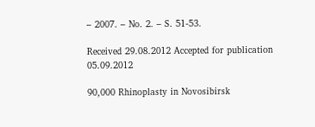– 2007. – No. 2. – S. 51-53.

Received 29.08.2012 Accepted for publication 05.09.2012

90,000 Rhinoplasty in Novosibirsk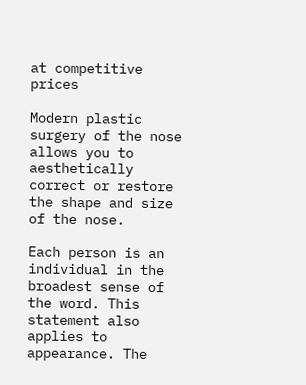at competitive prices

Modern plastic surgery of the nose allows you to aesthetically correct or restore the shape and size of the nose.

Each person is an individual in the broadest sense of the word. This statement also applies to appearance. The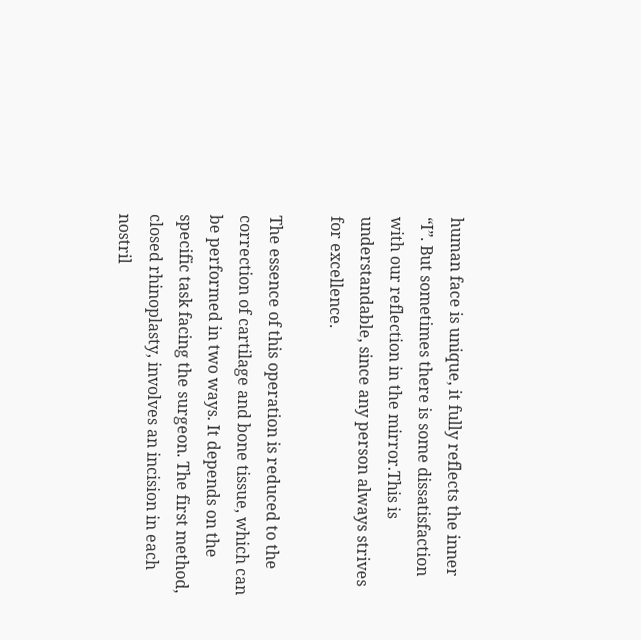human face is unique, it fully reflects the inner “I”. But sometimes there is some dissatisfaction with our reflection in the mirror.This is understandable, since any person always strives for excellence.

The essence of this operation is reduced to the correction of cartilage and bone tissue, which can be performed in two ways. It depends on the specific task facing the surgeon. The first method, closed rhinoplasty, involves an incision in each nostril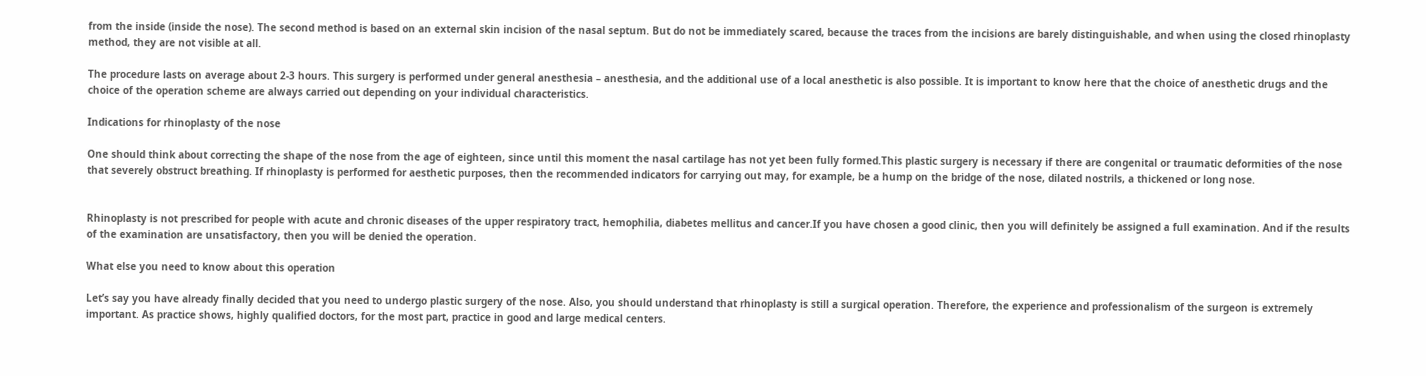from the inside (inside the nose). The second method is based on an external skin incision of the nasal septum. But do not be immediately scared, because the traces from the incisions are barely distinguishable, and when using the closed rhinoplasty method, they are not visible at all.

The procedure lasts on average about 2-3 hours. This surgery is performed under general anesthesia – anesthesia, and the additional use of a local anesthetic is also possible. It is important to know here that the choice of anesthetic drugs and the choice of the operation scheme are always carried out depending on your individual characteristics.

Indications for rhinoplasty of the nose

One should think about correcting the shape of the nose from the age of eighteen, since until this moment the nasal cartilage has not yet been fully formed.This plastic surgery is necessary if there are congenital or traumatic deformities of the nose that severely obstruct breathing. If rhinoplasty is performed for aesthetic purposes, then the recommended indicators for carrying out may, for example, be a hump on the bridge of the nose, dilated nostrils, a thickened or long nose.


Rhinoplasty is not prescribed for people with acute and chronic diseases of the upper respiratory tract, hemophilia, diabetes mellitus and cancer.If you have chosen a good clinic, then you will definitely be assigned a full examination. And if the results of the examination are unsatisfactory, then you will be denied the operation.

What else you need to know about this operation

Let’s say you have already finally decided that you need to undergo plastic surgery of the nose. Also, you should understand that rhinoplasty is still a surgical operation. Therefore, the experience and professionalism of the surgeon is extremely important. As practice shows, highly qualified doctors, for the most part, practice in good and large medical centers.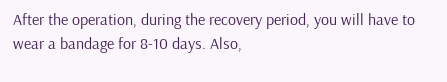After the operation, during the recovery period, you will have to wear a bandage for 8-10 days. Also,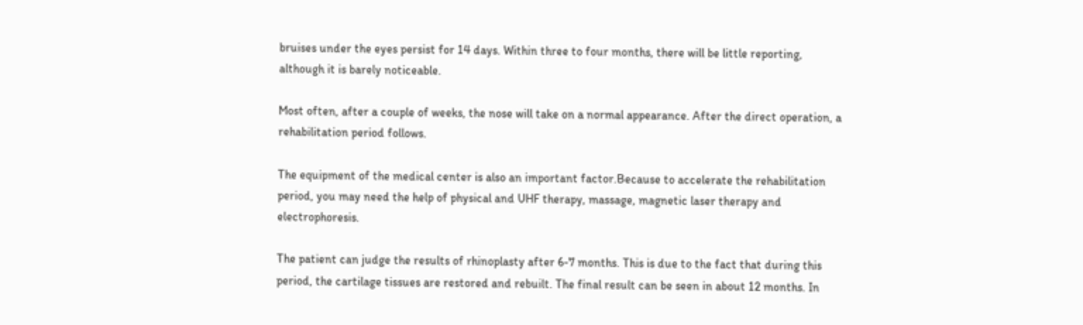bruises under the eyes persist for 14 days. Within three to four months, there will be little reporting, although it is barely noticeable.

Most often, after a couple of weeks, the nose will take on a normal appearance. After the direct operation, a rehabilitation period follows.

The equipment of the medical center is also an important factor.Because to accelerate the rehabilitation period, you may need the help of physical and UHF therapy, massage, magnetic laser therapy and electrophoresis.

The patient can judge the results of rhinoplasty after 6-7 months. This is due to the fact that during this period, the cartilage tissues are restored and rebuilt. The final result can be seen in about 12 months. In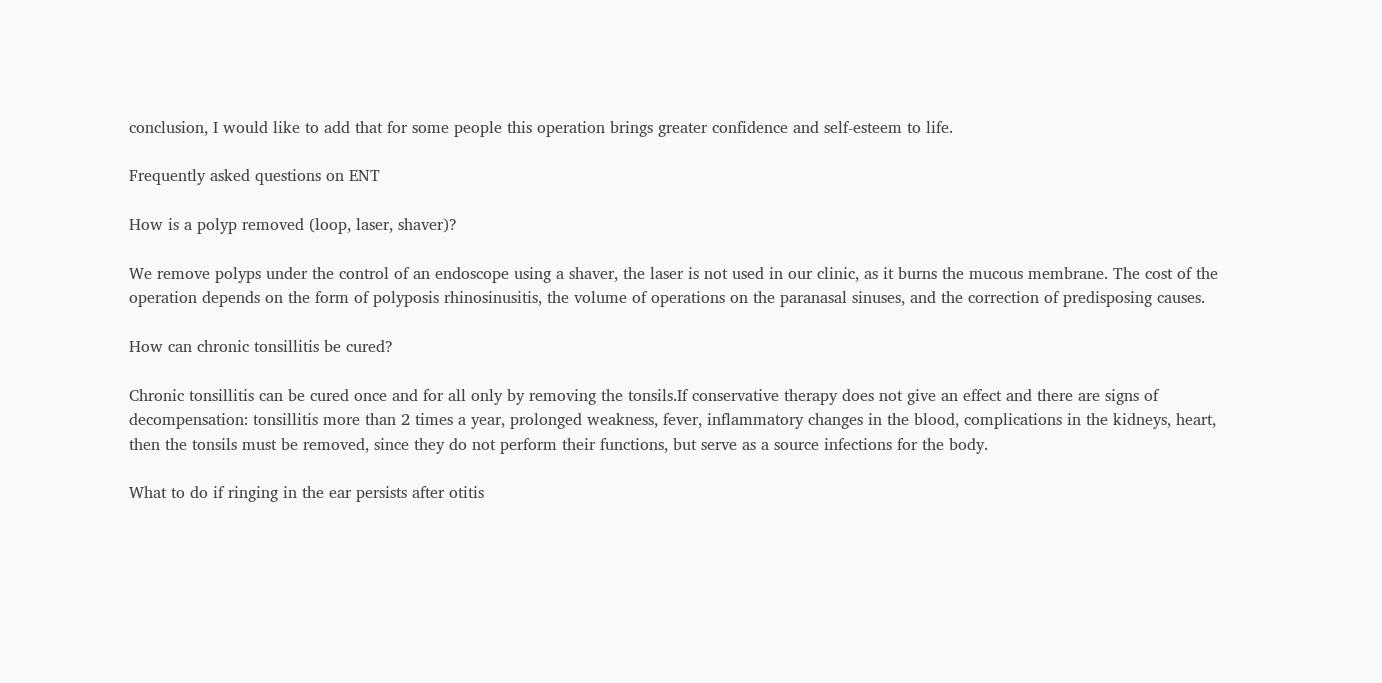conclusion, I would like to add that for some people this operation brings greater confidence and self-esteem to life.

Frequently asked questions on ENT

How is a polyp removed (loop, laser, shaver)?

We remove polyps under the control of an endoscope using a shaver, the laser is not used in our clinic, as it burns the mucous membrane. The cost of the operation depends on the form of polyposis rhinosinusitis, the volume of operations on the paranasal sinuses, and the correction of predisposing causes.

How can chronic tonsillitis be cured?

Chronic tonsillitis can be cured once and for all only by removing the tonsils.If conservative therapy does not give an effect and there are signs of decompensation: tonsillitis more than 2 times a year, prolonged weakness, fever, inflammatory changes in the blood, complications in the kidneys, heart, then the tonsils must be removed, since they do not perform their functions, but serve as a source infections for the body.

What to do if ringing in the ear persists after otitis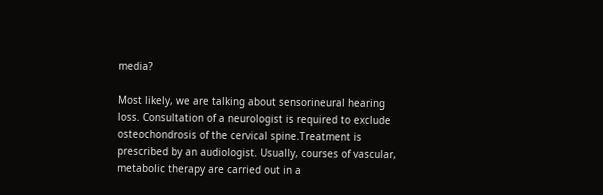media?

Most likely, we are talking about sensorineural hearing loss. Consultation of a neurologist is required to exclude osteochondrosis of the cervical spine.Treatment is prescribed by an audiologist. Usually, courses of vascular, metabolic therapy are carried out in a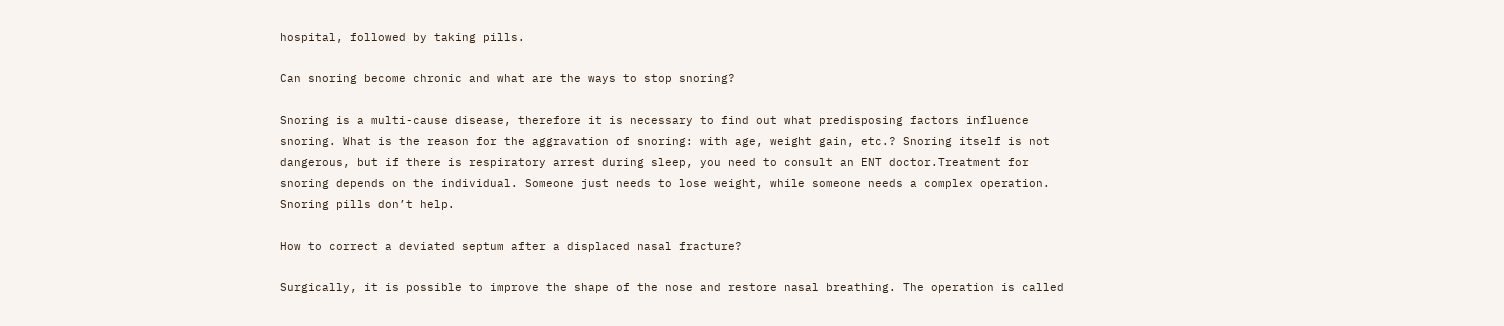hospital, followed by taking pills.

Can snoring become chronic and what are the ways to stop snoring?

Snoring is a multi-cause disease, therefore it is necessary to find out what predisposing factors influence snoring. What is the reason for the aggravation of snoring: with age, weight gain, etc.? Snoring itself is not dangerous, but if there is respiratory arrest during sleep, you need to consult an ENT doctor.Treatment for snoring depends on the individual. Someone just needs to lose weight, while someone needs a complex operation. Snoring pills don’t help.

How to correct a deviated septum after a displaced nasal fracture?

Surgically, it is possible to improve the shape of the nose and restore nasal breathing. The operation is called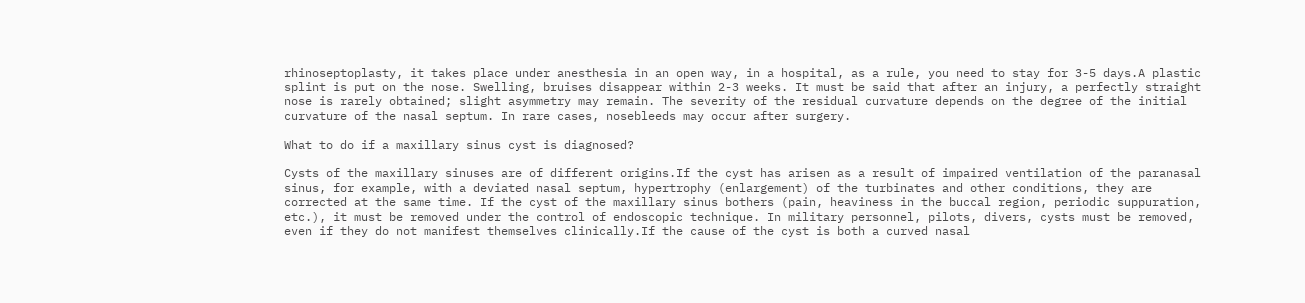rhinoseptoplasty, it takes place under anesthesia in an open way, in a hospital, as a rule, you need to stay for 3-5 days.A plastic splint is put on the nose. Swelling, bruises disappear within 2-3 weeks. It must be said that after an injury, a perfectly straight nose is rarely obtained; slight asymmetry may remain. The severity of the residual curvature depends on the degree of the initial curvature of the nasal septum. In rare cases, nosebleeds may occur after surgery.

What to do if a maxillary sinus cyst is diagnosed?

Cysts of the maxillary sinuses are of different origins.If the cyst has arisen as a result of impaired ventilation of the paranasal sinus, for example, with a deviated nasal septum, hypertrophy (enlargement) of the turbinates and other conditions, they are corrected at the same time. If the cyst of the maxillary sinus bothers (pain, heaviness in the buccal region, periodic suppuration, etc.), it must be removed under the control of endoscopic technique. In military personnel, pilots, divers, cysts must be removed, even if they do not manifest themselves clinically.If the cause of the cyst is both a curved nasal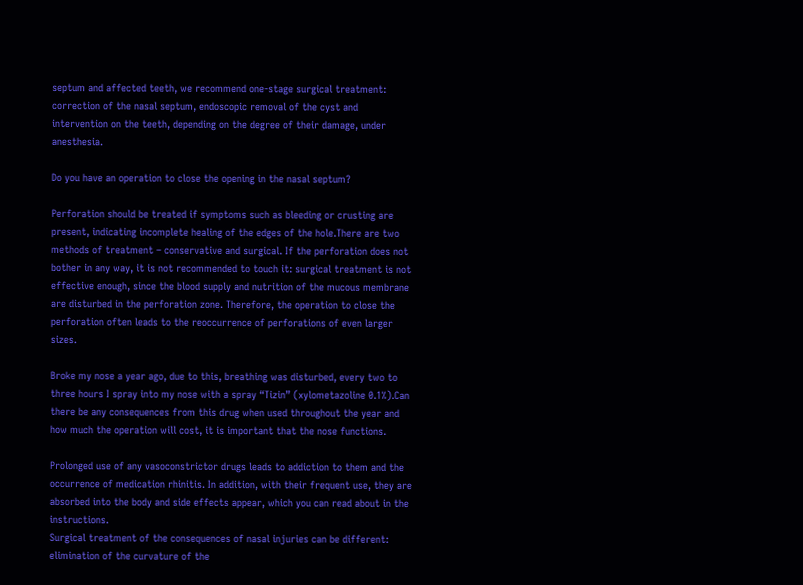septum and affected teeth, we recommend one-stage surgical treatment: correction of the nasal septum, endoscopic removal of the cyst and intervention on the teeth, depending on the degree of their damage, under anesthesia.

Do you have an operation to close the opening in the nasal septum?

Perforation should be treated if symptoms such as bleeding or crusting are present, indicating incomplete healing of the edges of the hole.There are two methods of treatment – conservative and surgical. If the perforation does not bother in any way, it is not recommended to touch it: surgical treatment is not effective enough, since the blood supply and nutrition of the mucous membrane are disturbed in the perforation zone. Therefore, the operation to close the perforation often leads to the reoccurrence of perforations of even larger sizes.

Broke my nose a year ago, due to this, breathing was disturbed, every two to three hours I spray into my nose with a spray “Tizin” (xylometazoline 0.1%).Can there be any consequences from this drug when used throughout the year and how much the operation will cost, it is important that the nose functions.

Prolonged use of any vasoconstrictor drugs leads to addiction to them and the occurrence of medication rhinitis. In addition, with their frequent use, they are absorbed into the body and side effects appear, which you can read about in the instructions.
Surgical treatment of the consequences of nasal injuries can be different: elimination of the curvature of the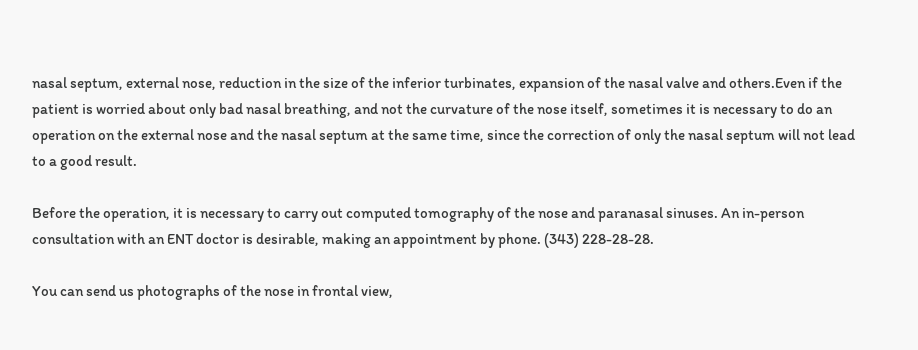nasal septum, external nose, reduction in the size of the inferior turbinates, expansion of the nasal valve and others.Even if the patient is worried about only bad nasal breathing, and not the curvature of the nose itself, sometimes it is necessary to do an operation on the external nose and the nasal septum at the same time, since the correction of only the nasal septum will not lead to a good result.

Before the operation, it is necessary to carry out computed tomography of the nose and paranasal sinuses. An in-person consultation with an ENT doctor is desirable, making an appointment by phone. (343) 228-28-28.

You can send us photographs of the nose in frontal view,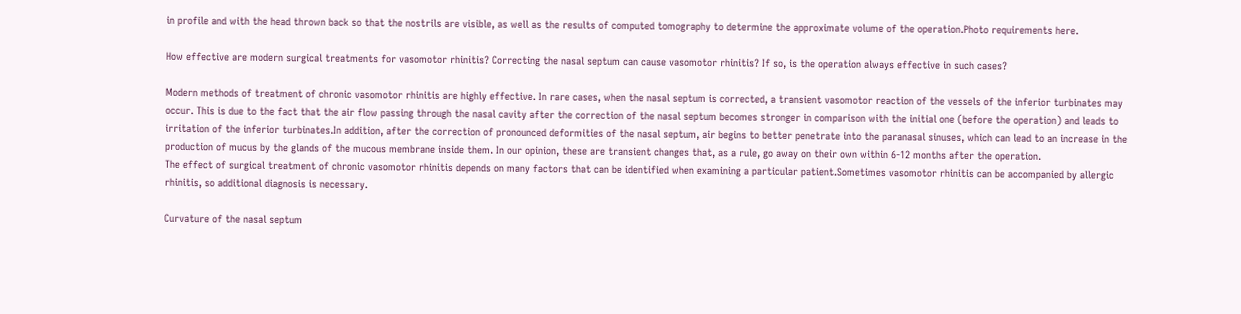in profile and with the head thrown back so that the nostrils are visible, as well as the results of computed tomography to determine the approximate volume of the operation.Photo requirements here.

How effective are modern surgical treatments for vasomotor rhinitis? Correcting the nasal septum can cause vasomotor rhinitis? If so, is the operation always effective in such cases?

Modern methods of treatment of chronic vasomotor rhinitis are highly effective. In rare cases, when the nasal septum is corrected, a transient vasomotor reaction of the vessels of the inferior turbinates may occur. This is due to the fact that the air flow passing through the nasal cavity after the correction of the nasal septum becomes stronger in comparison with the initial one (before the operation) and leads to irritation of the inferior turbinates.In addition, after the correction of pronounced deformities of the nasal septum, air begins to better penetrate into the paranasal sinuses, which can lead to an increase in the production of mucus by the glands of the mucous membrane inside them. In our opinion, these are transient changes that, as a rule, go away on their own within 6-12 months after the operation.
The effect of surgical treatment of chronic vasomotor rhinitis depends on many factors that can be identified when examining a particular patient.Sometimes vasomotor rhinitis can be accompanied by allergic rhinitis, so additional diagnosis is necessary.

Curvature of the nasal septum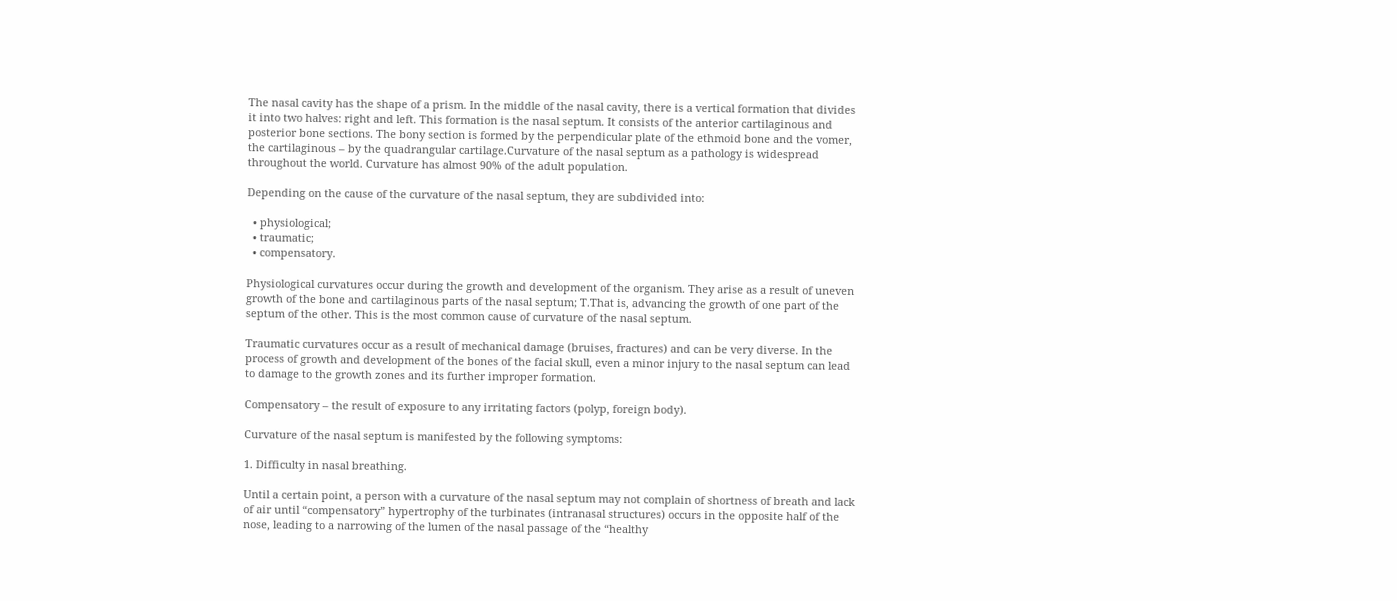The nasal cavity has the shape of a prism. In the middle of the nasal cavity, there is a vertical formation that divides it into two halves: right and left. This formation is the nasal septum. It consists of the anterior cartilaginous and posterior bone sections. The bony section is formed by the perpendicular plate of the ethmoid bone and the vomer, the cartilaginous – by the quadrangular cartilage.Curvature of the nasal septum as a pathology is widespread throughout the world. Curvature has almost 90% of the adult population.

Depending on the cause of the curvature of the nasal septum, they are subdivided into:

  • physiological;
  • traumatic;
  • compensatory.

Physiological curvatures occur during the growth and development of the organism. They arise as a result of uneven growth of the bone and cartilaginous parts of the nasal septum; T.That is, advancing the growth of one part of the septum of the other. This is the most common cause of curvature of the nasal septum.

Traumatic curvatures occur as a result of mechanical damage (bruises, fractures) and can be very diverse. In the process of growth and development of the bones of the facial skull, even a minor injury to the nasal septum can lead to damage to the growth zones and its further improper formation.

Compensatory – the result of exposure to any irritating factors (polyp, foreign body).

Curvature of the nasal septum is manifested by the following symptoms:

1. Difficulty in nasal breathing.

Until a certain point, a person with a curvature of the nasal septum may not complain of shortness of breath and lack of air until “compensatory” hypertrophy of the turbinates (intranasal structures) occurs in the opposite half of the nose, leading to a narrowing of the lumen of the nasal passage of the “healthy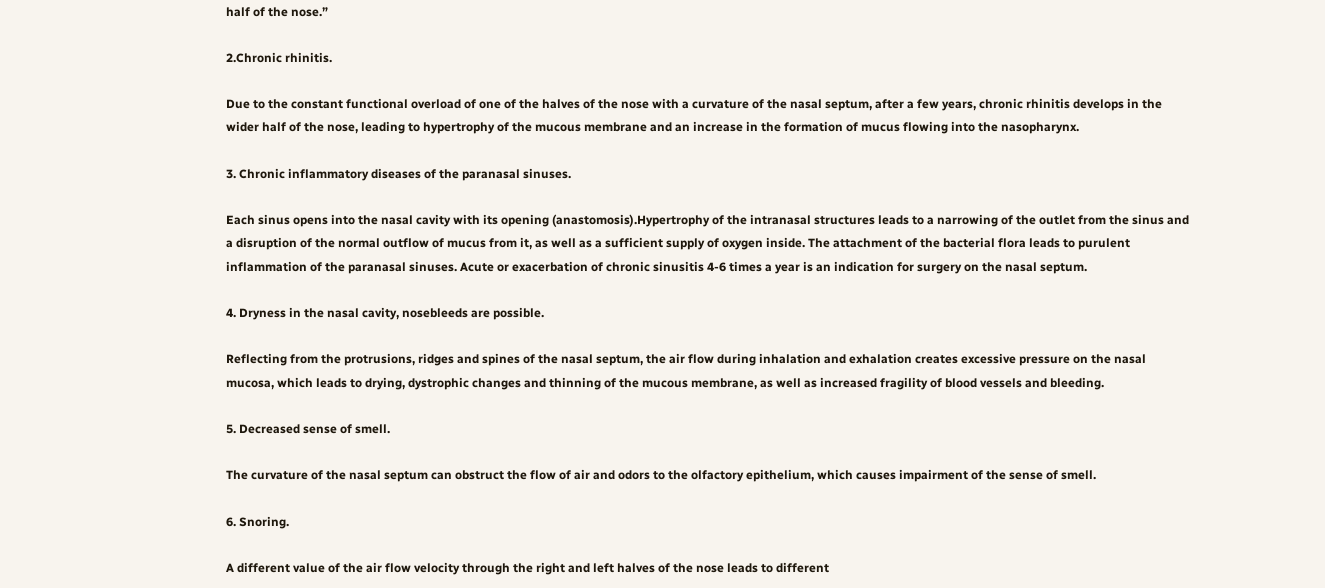half of the nose.”

2.Chronic rhinitis.

Due to the constant functional overload of one of the halves of the nose with a curvature of the nasal septum, after a few years, chronic rhinitis develops in the wider half of the nose, leading to hypertrophy of the mucous membrane and an increase in the formation of mucus flowing into the nasopharynx.

3. Chronic inflammatory diseases of the paranasal sinuses.

Each sinus opens into the nasal cavity with its opening (anastomosis).Hypertrophy of the intranasal structures leads to a narrowing of the outlet from the sinus and a disruption of the normal outflow of mucus from it, as well as a sufficient supply of oxygen inside. The attachment of the bacterial flora leads to purulent inflammation of the paranasal sinuses. Acute or exacerbation of chronic sinusitis 4-6 times a year is an indication for surgery on the nasal septum.

4. Dryness in the nasal cavity, nosebleeds are possible.

Reflecting from the protrusions, ridges and spines of the nasal septum, the air flow during inhalation and exhalation creates excessive pressure on the nasal mucosa, which leads to drying, dystrophic changes and thinning of the mucous membrane, as well as increased fragility of blood vessels and bleeding.

5. Decreased sense of smell.

The curvature of the nasal septum can obstruct the flow of air and odors to the olfactory epithelium, which causes impairment of the sense of smell.

6. Snoring.

A different value of the air flow velocity through the right and left halves of the nose leads to different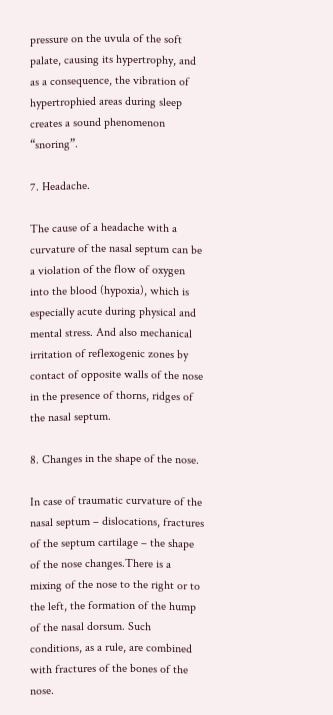pressure on the uvula of the soft palate, causing its hypertrophy, and as a consequence, the vibration of hypertrophied areas during sleep creates a sound phenomenon “snoring”.

7. Headache.

The cause of a headache with a curvature of the nasal septum can be a violation of the flow of oxygen into the blood (hypoxia), which is especially acute during physical and mental stress. And also mechanical irritation of reflexogenic zones by contact of opposite walls of the nose in the presence of thorns, ridges of the nasal septum.

8. Changes in the shape of the nose.

In case of traumatic curvature of the nasal septum – dislocations, fractures of the septum cartilage – the shape of the nose changes.There is a mixing of the nose to the right or to the left, the formation of the hump of the nasal dorsum. Such conditions, as a rule, are combined with fractures of the bones of the nose.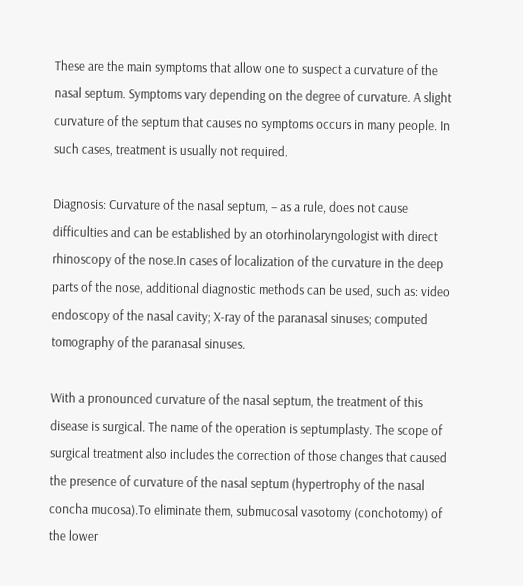These are the main symptoms that allow one to suspect a curvature of the nasal septum. Symptoms vary depending on the degree of curvature. A slight curvature of the septum that causes no symptoms occurs in many people. In such cases, treatment is usually not required.

Diagnosis: Curvature of the nasal septum, – as a rule, does not cause difficulties and can be established by an otorhinolaryngologist with direct rhinoscopy of the nose.In cases of localization of the curvature in the deep parts of the nose, additional diagnostic methods can be used, such as: video endoscopy of the nasal cavity; X-ray of the paranasal sinuses; computed tomography of the paranasal sinuses.

With a pronounced curvature of the nasal septum, the treatment of this disease is surgical. The name of the operation is septumplasty. The scope of surgical treatment also includes the correction of those changes that caused the presence of curvature of the nasal septum (hypertrophy of the nasal concha mucosa).To eliminate them, submucosal vasotomy (conchotomy) of the lower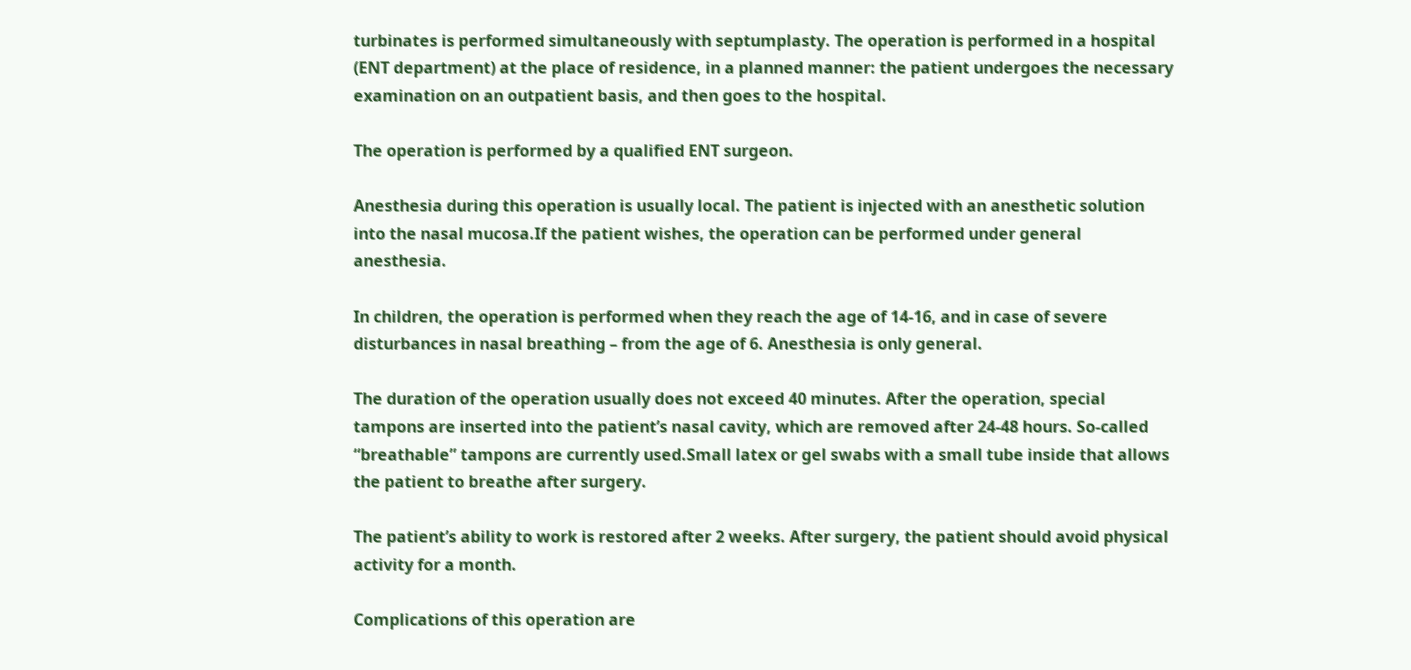turbinates is performed simultaneously with septumplasty. The operation is performed in a hospital (ENT department) at the place of residence, in a planned manner: the patient undergoes the necessary examination on an outpatient basis, and then goes to the hospital.

The operation is performed by a qualified ENT surgeon.

Anesthesia during this operation is usually local. The patient is injected with an anesthetic solution into the nasal mucosa.If the patient wishes, the operation can be performed under general anesthesia.

In children, the operation is performed when they reach the age of 14-16, and in case of severe disturbances in nasal breathing – from the age of 6. Anesthesia is only general.

The duration of the operation usually does not exceed 40 minutes. After the operation, special tampons are inserted into the patient’s nasal cavity, which are removed after 24-48 hours. So-called “breathable” tampons are currently used.Small latex or gel swabs with a small tube inside that allows the patient to breathe after surgery.

The patient’s ability to work is restored after 2 weeks. After surgery, the patient should avoid physical activity for a month.

Complications of this operation are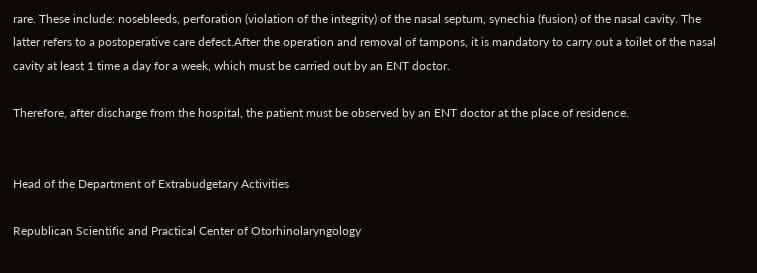rare. These include: nosebleeds, perforation (violation of the integrity) of the nasal septum, synechia (fusion) of the nasal cavity. The latter refers to a postoperative care defect.After the operation and removal of tampons, it is mandatory to carry out a toilet of the nasal cavity at least 1 time a day for a week, which must be carried out by an ENT doctor.

Therefore, after discharge from the hospital, the patient must be observed by an ENT doctor at the place of residence.


Head of the Department of Extrabudgetary Activities

Republican Scientific and Practical Center of Otorhinolaryngology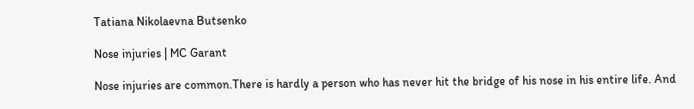Tatiana Nikolaevna Butsenko

Nose injuries | MC Garant

Nose injuries are common.There is hardly a person who has never hit the bridge of his nose in his entire life. And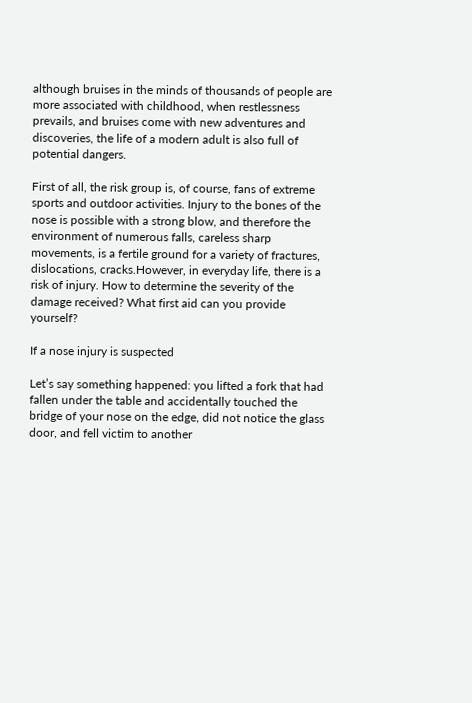although bruises in the minds of thousands of people are more associated with childhood, when restlessness prevails, and bruises come with new adventures and discoveries, the life of a modern adult is also full of potential dangers.

First of all, the risk group is, of course, fans of extreme sports and outdoor activities. Injury to the bones of the nose is possible with a strong blow, and therefore the environment of numerous falls, careless sharp movements, is a fertile ground for a variety of fractures, dislocations, cracks.However, in everyday life, there is a risk of injury. How to determine the severity of the damage received? What first aid can you provide yourself?

If a nose injury is suspected

Let’s say something happened: you lifted a fork that had fallen under the table and accidentally touched the bridge of your nose on the edge, did not notice the glass door, and fell victim to another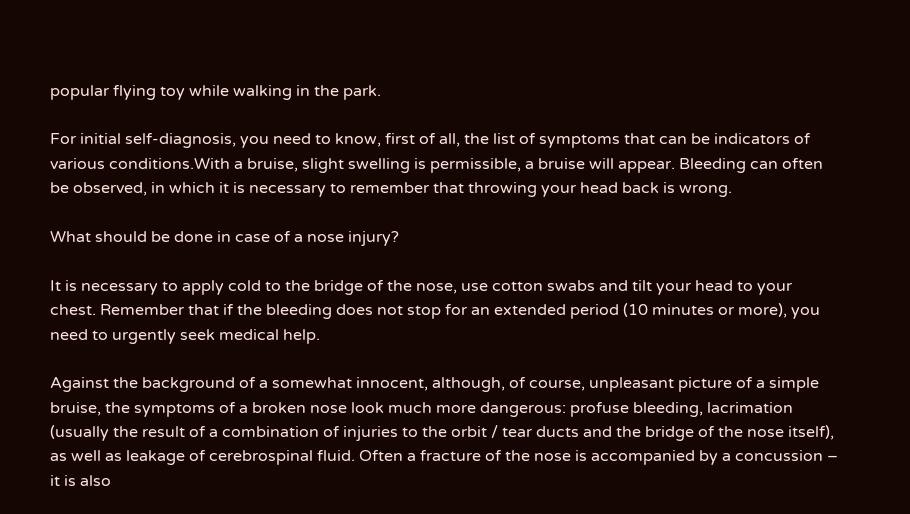popular flying toy while walking in the park.

For initial self-diagnosis, you need to know, first of all, the list of symptoms that can be indicators of various conditions.With a bruise, slight swelling is permissible, a bruise will appear. Bleeding can often be observed, in which it is necessary to remember that throwing your head back is wrong.

What should be done in case of a nose injury?

It is necessary to apply cold to the bridge of the nose, use cotton swabs and tilt your head to your chest. Remember that if the bleeding does not stop for an extended period (10 minutes or more), you need to urgently seek medical help.

Against the background of a somewhat innocent, although, of course, unpleasant picture of a simple bruise, the symptoms of a broken nose look much more dangerous: profuse bleeding, lacrimation (usually the result of a combination of injuries to the orbit / tear ducts and the bridge of the nose itself), as well as leakage of cerebrospinal fluid. Often a fracture of the nose is accompanied by a concussion – it is also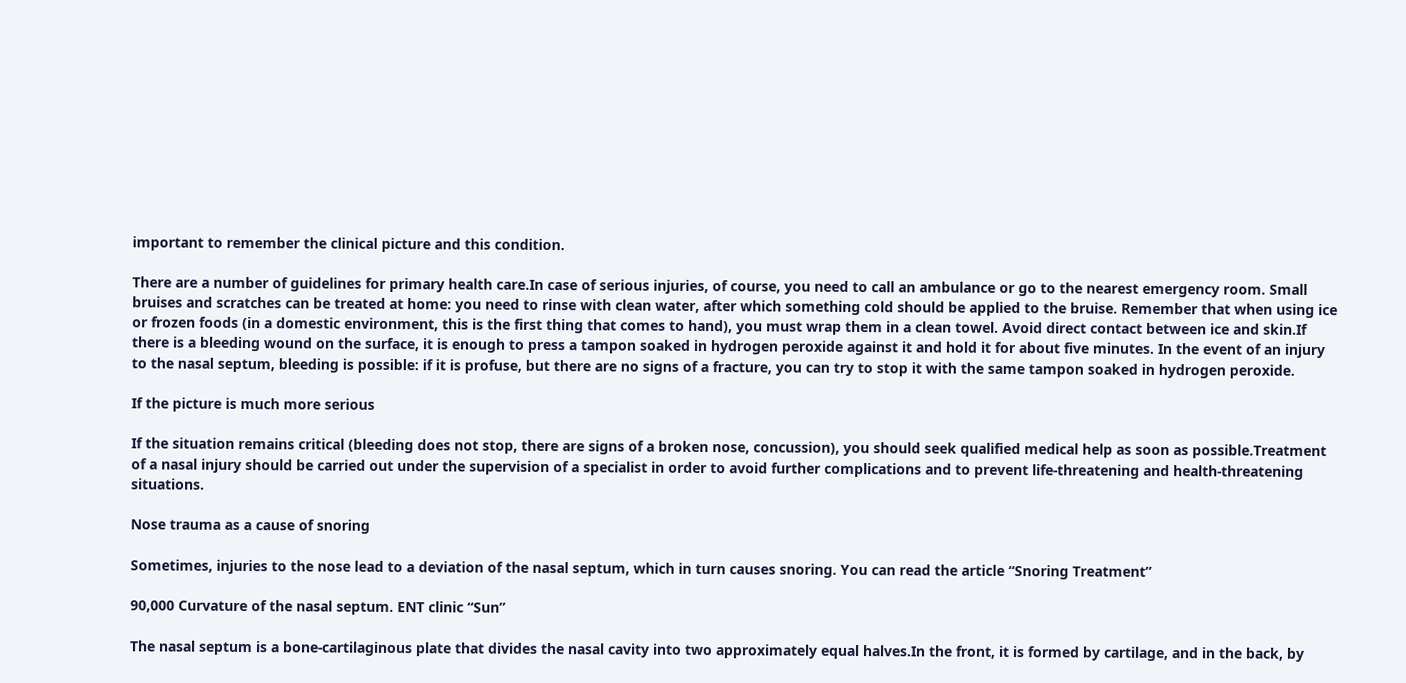important to remember the clinical picture and this condition.

There are a number of guidelines for primary health care.In case of serious injuries, of course, you need to call an ambulance or go to the nearest emergency room. Small bruises and scratches can be treated at home: you need to rinse with clean water, after which something cold should be applied to the bruise. Remember that when using ice or frozen foods (in a domestic environment, this is the first thing that comes to hand), you must wrap them in a clean towel. Avoid direct contact between ice and skin.If there is a bleeding wound on the surface, it is enough to press a tampon soaked in hydrogen peroxide against it and hold it for about five minutes. In the event of an injury to the nasal septum, bleeding is possible: if it is profuse, but there are no signs of a fracture, you can try to stop it with the same tampon soaked in hydrogen peroxide.

If the picture is much more serious

If the situation remains critical (bleeding does not stop, there are signs of a broken nose, concussion), you should seek qualified medical help as soon as possible.Treatment of a nasal injury should be carried out under the supervision of a specialist in order to avoid further complications and to prevent life-threatening and health-threatening situations.

Nose trauma as a cause of snoring

Sometimes, injuries to the nose lead to a deviation of the nasal septum, which in turn causes snoring. You can read the article “Snoring Treatment”

90,000 Curvature of the nasal septum. ENT clinic “Sun”

The nasal septum is a bone-cartilaginous plate that divides the nasal cavity into two approximately equal halves.In the front, it is formed by cartilage, and in the back, by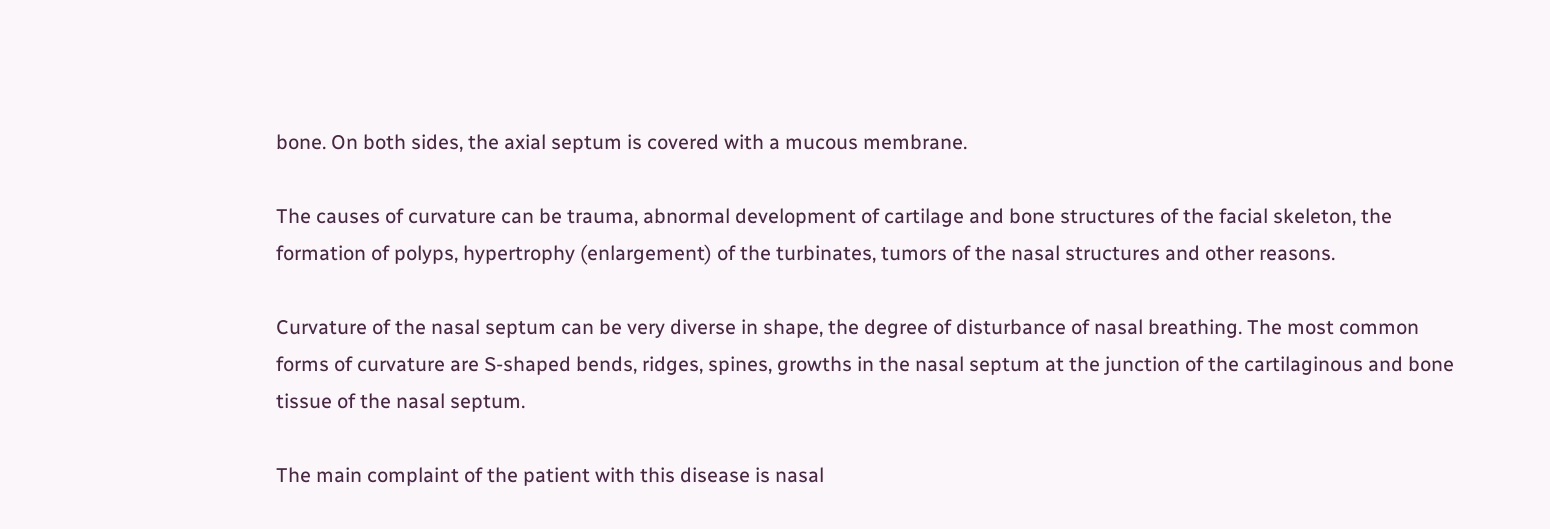bone. On both sides, the axial septum is covered with a mucous membrane.

The causes of curvature can be trauma, abnormal development of cartilage and bone structures of the facial skeleton, the formation of polyps, hypertrophy (enlargement) of the turbinates, tumors of the nasal structures and other reasons.

Curvature of the nasal septum can be very diverse in shape, the degree of disturbance of nasal breathing. The most common forms of curvature are S-shaped bends, ridges, spines, growths in the nasal septum at the junction of the cartilaginous and bone tissue of the nasal septum.

The main complaint of the patient with this disease is nasal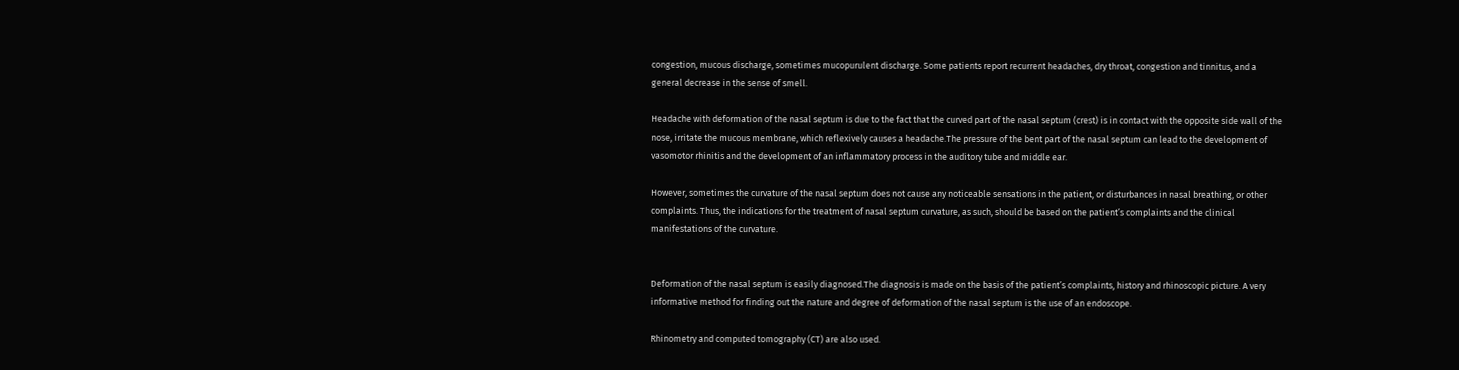congestion, mucous discharge, sometimes mucopurulent discharge. Some patients report recurrent headaches, dry throat, congestion and tinnitus, and a general decrease in the sense of smell.

Headache with deformation of the nasal septum is due to the fact that the curved part of the nasal septum (crest) is in contact with the opposite side wall of the nose, irritate the mucous membrane, which reflexively causes a headache.The pressure of the bent part of the nasal septum can lead to the development of vasomotor rhinitis and the development of an inflammatory process in the auditory tube and middle ear.

However, sometimes the curvature of the nasal septum does not cause any noticeable sensations in the patient, or disturbances in nasal breathing, or other complaints. Thus, the indications for the treatment of nasal septum curvature, as such, should be based on the patient’s complaints and the clinical manifestations of the curvature.


Deformation of the nasal septum is easily diagnosed.The diagnosis is made on the basis of the patient’s complaints, history and rhinoscopic picture. A very informative method for finding out the nature and degree of deformation of the nasal septum is the use of an endoscope.

Rhinometry and computed tomography (CT) are also used.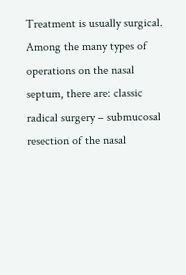Treatment is usually surgical. Among the many types of operations on the nasal septum, there are: classic radical surgery – submucosal resection of the nasal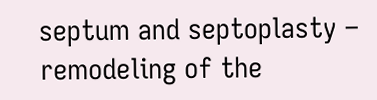septum and septoplasty – remodeling of the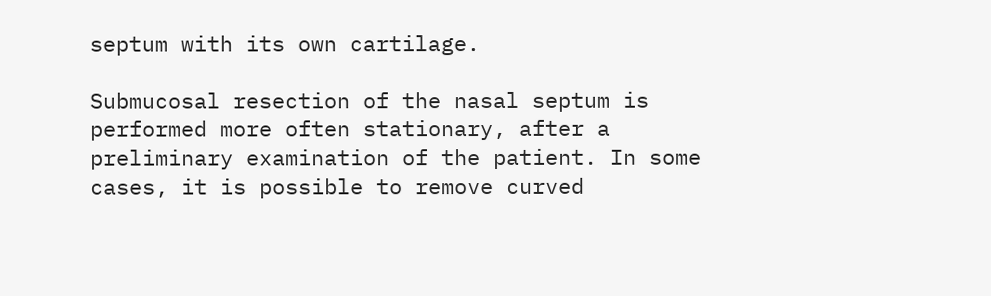septum with its own cartilage.

Submucosal resection of the nasal septum is performed more often stationary, after a preliminary examination of the patient. In some cases, it is possible to remove curved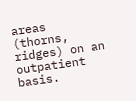areas (thorns, ridges) on an outpatient basis.